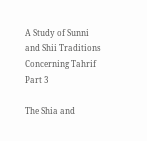A Study of Sunni and Shii Traditions Concerning Tahrif Part 3

The Shia and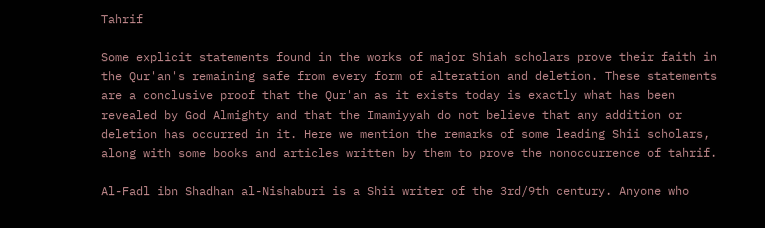Tahrif

Some explicit statements found in the works of major Shiah scholars prove their faith in the Qur'an's remaining safe from every form of alteration and deletion. These statements are a conclusive proof that the Qur'an as it exists today is exactly what has been revealed by God Almighty and that the Imamiyyah do not believe that any addition or deletion has occurred in it. Here we mention the remarks of some leading Shii scholars, along with some books and articles written by them to prove the nonoccurrence of tahrif.

Al-Fadl ibn Shadhan al-Nishaburi is a Shii writer of the 3rd/9th century. Anyone who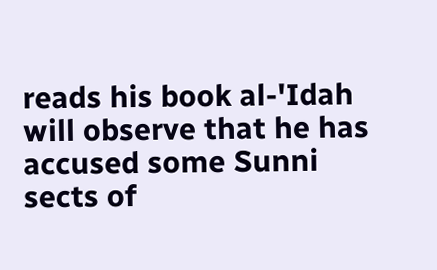reads his book al-'Idah will observe that he has accused some Sunni sects of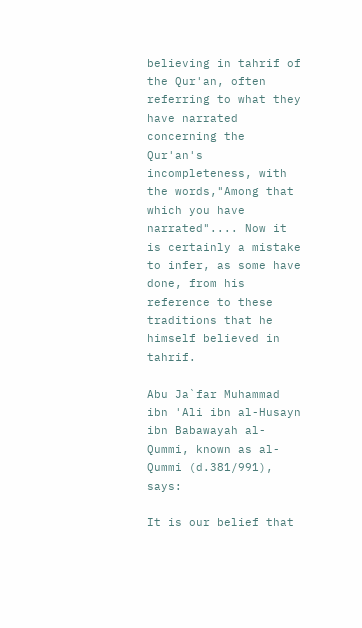believing in tahrif of the Qur'an, often referring to what they have narrated concerning the Qur'an's incompleteness, with the words,"Among that which you have narrated".... Now it is certainly a mistake to infer, as some have done, from his reference to these traditions that he himself believed in tahrif.

Abu Ja`far Muhammad ibn 'Ali ibn al-Husayn ibn Babawayah al-Qummi, known as al-Qummi (d.381/991), says:

It is our belief that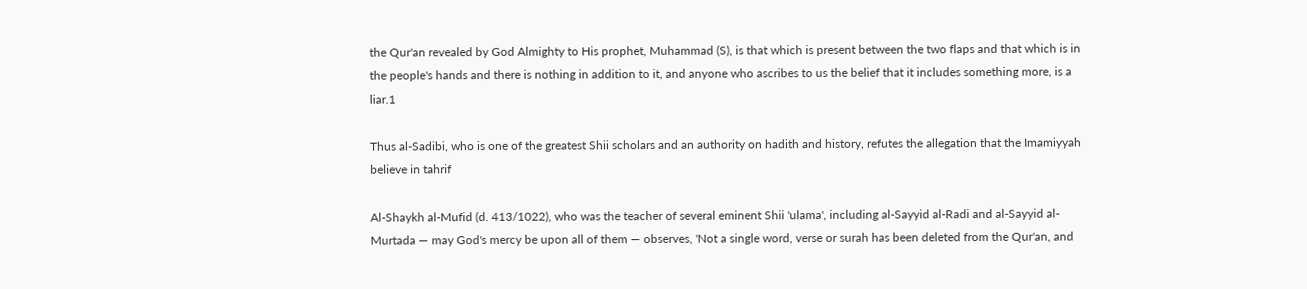the Qur'an revealed by God Almighty to His prophet, Muhammad (S), is that which is present between the two flaps and that which is in the people's hands and there is nothing in addition to it, and anyone who ascribes to us the belief that it includes something more, is a liar.1

Thus al-Sadibi, who is one of the greatest Shii scholars and an authority on hadith and history, refutes the allegation that the Imamiyyah believe in tahrif

Al-Shaykh al-Mufid (d. 413/1022), who was the teacher of several eminent Shii 'ulama', including al-Sayyid al-Radi and al-Sayyid al-Murtada — may God's mercy be upon all of them — observes, 'Not a single word, verse or surah has been deleted from the Qur'an, and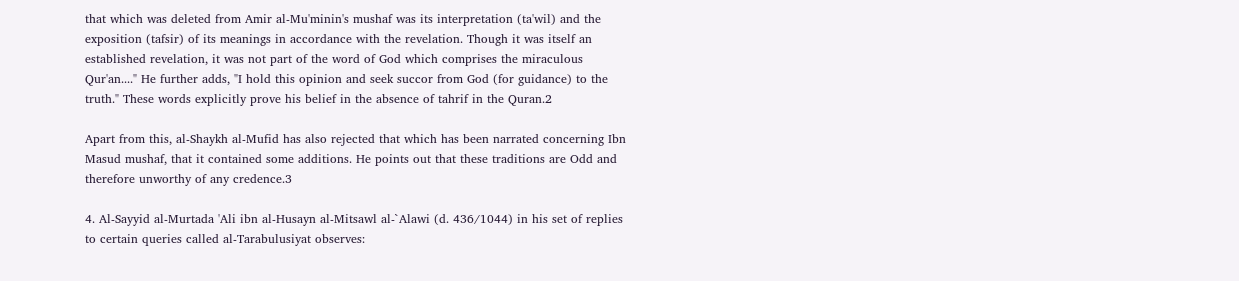that which was deleted from Amir al-Mu'minin's mushaf was its interpretation (ta'wil) and the exposition (tafsir) of its meanings in accordance with the revelation. Though it was itself an established revelation, it was not part of the word of God which comprises the miraculous Qur'an...." He further adds, "I hold this opinion and seek succor from God (for guidance) to the truth." These words explicitly prove his belief in the absence of tahrif in the Quran.2

Apart from this, al-Shaykh al-Mufid has also rejected that which has been narrated concerning Ibn Masud mushaf, that it contained some additions. He points out that these traditions are Odd and therefore unworthy of any credence.3

4. Al-Sayyid al-Murtada 'Ali ibn al-Husayn al-Mitsawl al-`Alawi (d. 436/1044) in his set of replies to certain queries called al-Tarabulusiyat observes: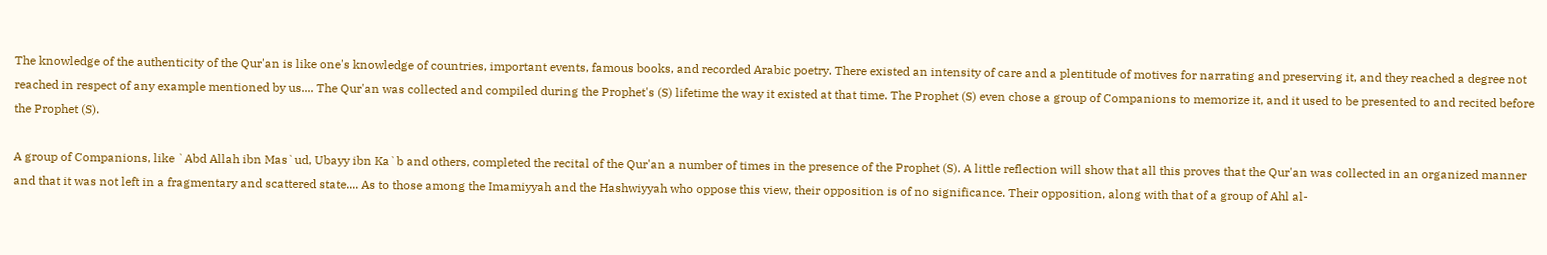The knowledge of the authenticity of the Qur'an is like one's knowledge of countries, important events, famous books, and recorded Arabic poetry. There existed an intensity of care and a plentitude of motives for narrating and preserving it, and they reached a degree not reached in respect of any example mentioned by us.... The Qur'an was collected and compiled during the Prophet's (S) lifetime the way it existed at that time. The Prophet (S) even chose a group of Companions to memorize it, and it used to be presented to and recited before the Prophet (S).

A group of Companions, like `Abd Allah ibn Mas`ud, Ubayy ibn Ka`b and others, completed the recital of the Qur'an a number of times in the presence of the Prophet (S). A little reflection will show that all this proves that the Qur'an was collected in an organized manner and that it was not left in a fragmentary and scattered state.... As to those among the Imamiyyah and the Hashwiyyah who oppose this view, their opposition is of no significance. Their opposition, along with that of a group of Ahl al-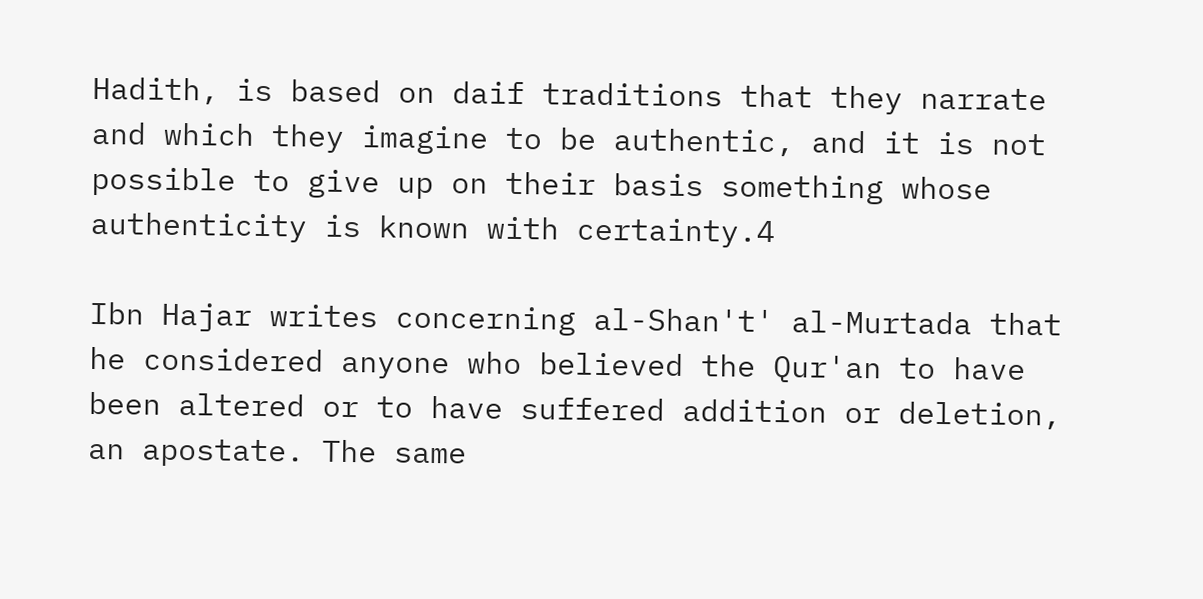Hadith, is based on daif traditions that they narrate and which they imagine to be authentic, and it is not possible to give up on their basis something whose authenticity is known with certainty.4

Ibn Hajar writes concerning al-Shan't' al-Murtada that he considered anyone who believed the Qur'an to have been altered or to have suffered addition or deletion, an apostate. The same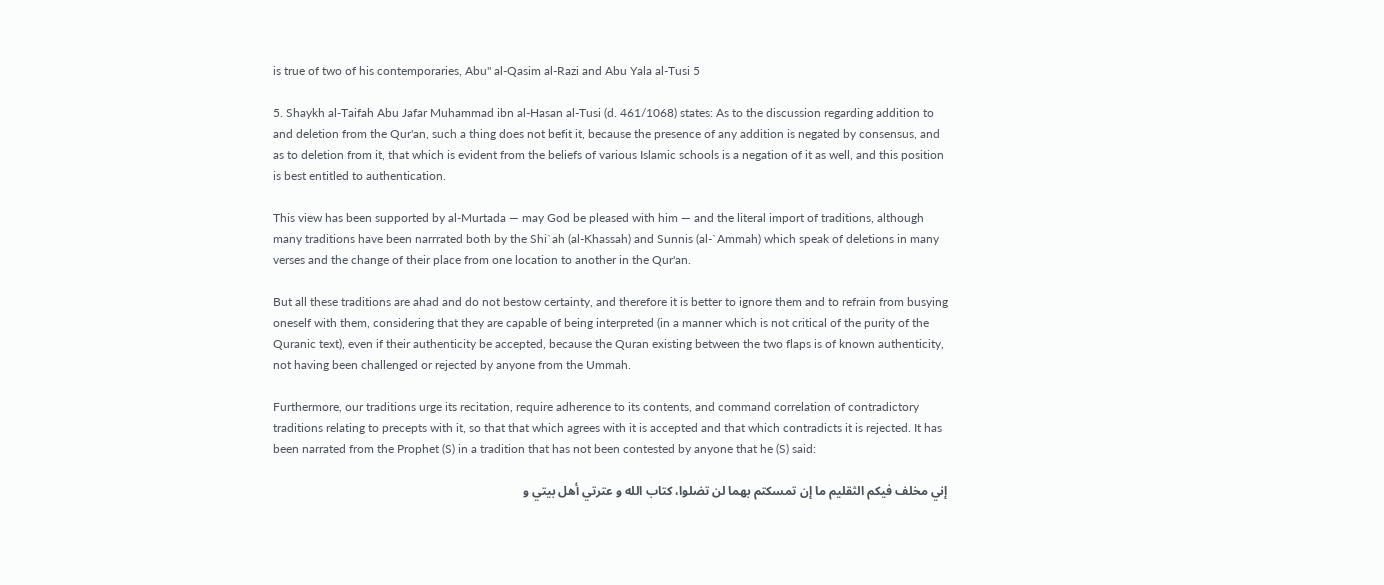is true of two of his contemporaries, Abu" al-Qasim al-Razi and Abu Yala al-Tusi 5

5. Shaykh al-Taifah Abu Jafar Muhammad ibn al-Hasan al-Tusi (d. 461/1068) states: As to the discussion regarding addition to and deletion from the Qur'an, such a thing does not befit it, because the presence of any addition is negated by consensus, and as to deletion from it, that which is evident from the beliefs of various Islamic schools is a negation of it as well, and this position is best entitled to authentication.

This view has been supported by al-Murtada — may God be pleased with him — and the literal import of traditions, although many traditions have been narrrated both by the Shi`ah (al-Khassah) and Sunnis (al-`Ammah) which speak of deletions in many verses and the change of their place from one location to another in the Qur'an.

But all these traditions are ahad and do not bestow certainty, and therefore it is better to ignore them and to refrain from busying oneself with them, considering that they are capable of being interpreted (in a manner which is not critical of the purity of the Quranic text), even if their authenticity be accepted, because the Quran existing between the two flaps is of known authenticity, not having been challenged or rejected by anyone from the Ummah.

Furthermore, our traditions urge its recitation, require adherence to its contents, and command correlation of contradictory traditions relating to precepts with it, so that that which agrees with it is accepted and that which contradicts it is rejected. It has been narrated from the Prophet (S) in a tradition that has not been contested by anyone that he (S) said:

إني مخلف فيكم الثقليم ما إن تمسكتم بهما لن تضلوا، كتاب الله و عترتي أهل بيتي و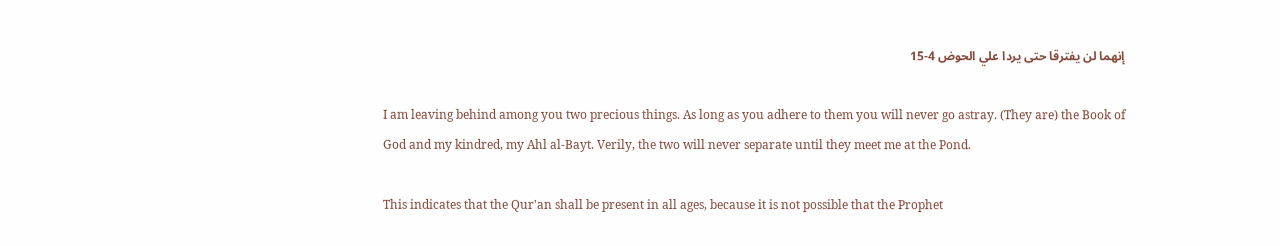إنهما لن يفترقا حتى يردا علي الحوض 4-15

I am leaving behind among you two precious things. As long as you adhere to them you will never go astray. (They are) the Book of God and my kindred, my Ahl al-Bayt. Verily, the two will never separate until they meet me at the Pond.

This indicates that the Qur'an shall be present in all ages, because it is not possible that the Prophet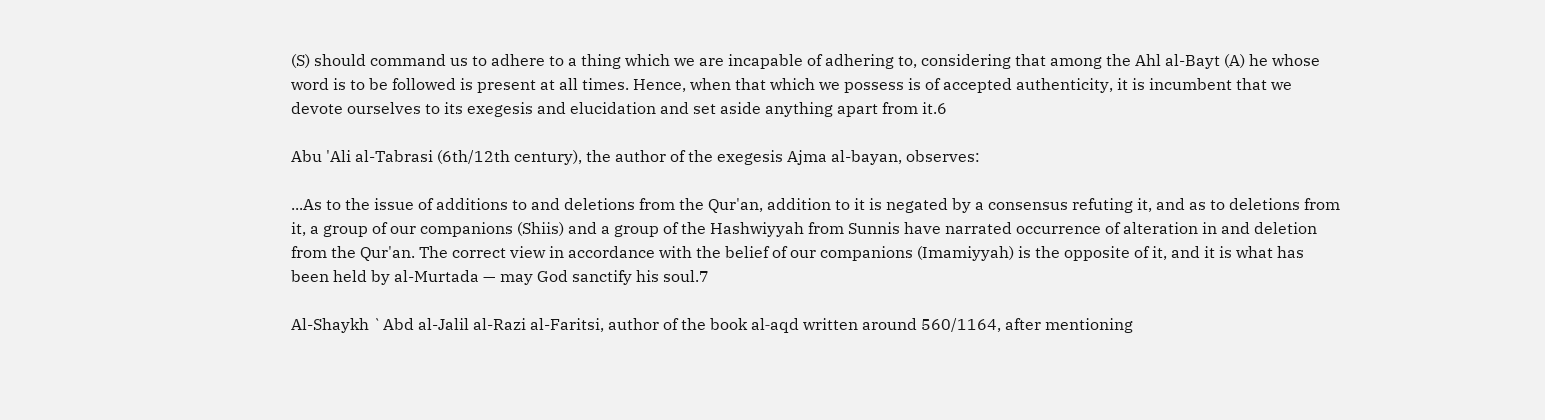(S) should command us to adhere to a thing which we are incapable of adhering to, considering that among the Ahl al-Bayt (A) he whose word is to be followed is present at all times. Hence, when that which we possess is of accepted authenticity, it is incumbent that we devote ourselves to its exegesis and elucidation and set aside anything apart from it.6

Abu 'Ali al-Tabrasi (6th/12th century), the author of the exegesis Ajma al-bayan, observes:

...As to the issue of additions to and deletions from the Qur'an, addition to it is negated by a consensus refuting it, and as to deletions from it, a group of our companions (Shiis) and a group of the Hashwiyyah from Sunnis have narrated occurrence of alteration in and deletion from the Qur'an. The correct view in accordance with the belief of our companions (Imamiyyah) is the opposite of it, and it is what has been held by al-Murtada — may God sanctify his soul.7

Al-Shaykh `Abd al-Jalil al-Razi al-Faritsi, author of the book al‑aqd written around 560/1164, after mentioning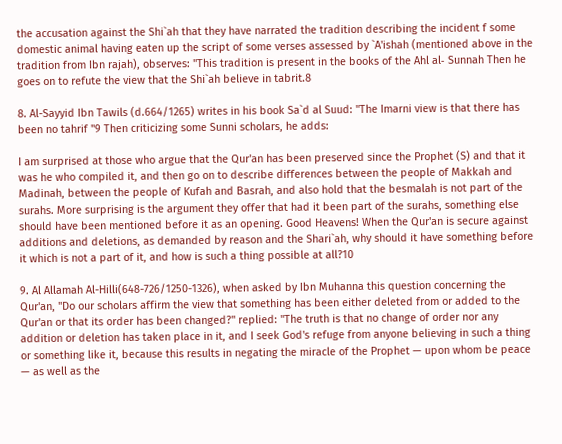the accusation against the Shi`ah that they have narrated the tradition describing the incident f some domestic animal having eaten up the script of some verses assessed by `A'ishah (mentioned above in the tradition from Ibn rajah), observes: "This tradition is present in the books of the Ahl al‑ Sunnah Then he goes on to refute the view that the Shi`ah believe in tabrit.8

8. Al-Sayyid Ibn Tawils (d.664/1265) writes in his book Sa`d al Suud: "The Imarni view is that there has been no tahrif "9 Then criticizing some Sunni scholars, he adds:

I am surprised at those who argue that the Qur'an has been preserved since the Prophet (S) and that it was he who compiled it, and then go on to describe differences between the people of Makkah and Madinah, between the people of Kufah and Basrah, and also hold that the besmalah is not part of the surahs. More surprising is the argument they offer that had it been part of the surahs, something else should have been mentioned before it as an opening. Good Heavens! When the Qur'an is secure against additions and deletions, as demanded by reason and the Shari`ah, why should it have something before it which is not a part of it, and how is such a thing possible at all?10

9. Al Allamah Al-Hilli(648-726/1250-1326), when asked by Ibn Muhanna this question concerning the Qur'an, "Do our scholars affirm the view that something has been either deleted from or added to the Qur'an or that its order has been changed?" replied: "The truth is that no change of order nor any addition or deletion has taken place in it, and I seek God's refuge from anyone believing in such a thing or something like it, because this results in negating the miracle of the Prophet — upon whom be peace — as well as the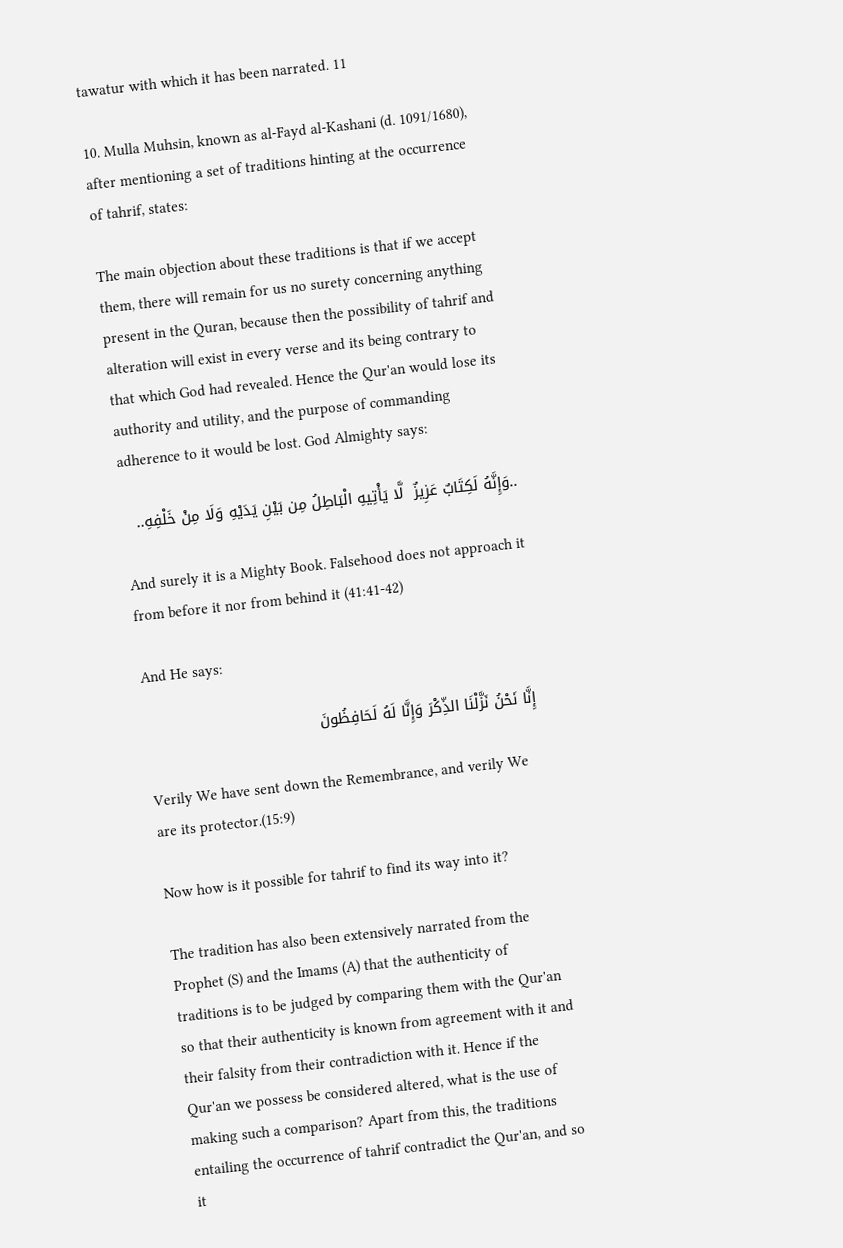tawatur with which it has been narrated. 11

10. Mulla Muhsin, known as al-Fayd al-Kashani (d. 1091/1680), after mentioning a set of traditions hinting at the occurrence of tahrif, states:

The main objection about these traditions is that if we accept them, there will remain for us no surety concerning anything present in the Quran, because then the possibility of tahrif and alteration will exist in every verse and its being contrary to that which God had revealed. Hence the Qur'an would lose its authority and utility, and the purpose of commanding adherence to it would be lost. God Almighty says:

..وَإِنَّهُ لَكِتَابٌ عَزِيزٌ  لَّا يَأْتِيهِ الْبَاطِلُ مِن بَيْنِ يَدَيْهِ وَلَا مِنْ خَلْفِهِ..

And surely it is a Mighty Book. Falsehood does not approach it from before it nor from behind it (41:41-42)

And He says:

 إِنَّا نَحْنُ نَزَّلْنَا الذِّكْرَ وَإِنَّا لَهُ لَحَافِظُونَ

Verily We have sent down the Remembrance, and verily We are its protector.(15:9)

Now how is it possible for tahrif to find its way into it?

The tradition has also been extensively narrated from the Prophet (S) and the Imams (A) that the authenticity of traditions is to be judged by comparing them with the Qur'an so that their authenticity is known from agreement with it and their falsity from their contradiction with it. Hence if the Qur'an we possess be considered altered, what is the use of making such a comparison? Apart from this, the traditions entailing the occurrence of tahrif contradict the Qur'an, and so it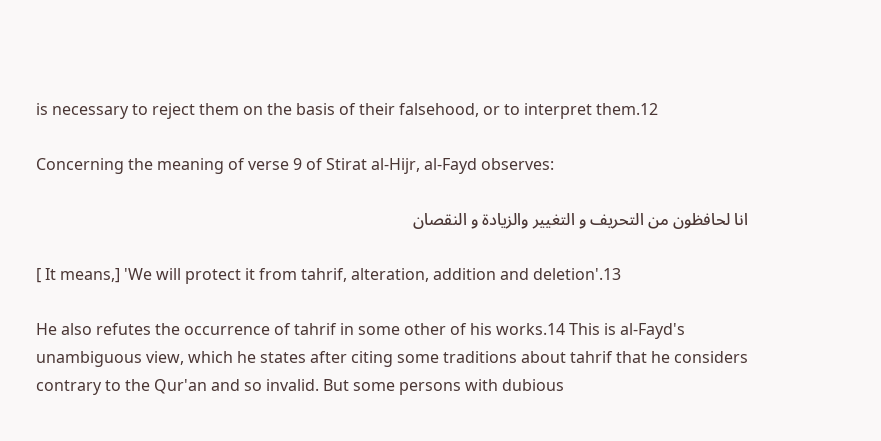is necessary to reject them on the basis of their falsehood, or to interpret them.12

Concerning the meaning of verse 9 of Stirat al-Hijr, al-Fayd observes:

انا لحافظون من التحريف و التغيير والزيادة و النقصان

[ It means,] 'We will protect it from tahrif, alteration, addition and deletion'.13

He also refutes the occurrence of tahrif in some other of his works.14 This is al-Fayd's unambiguous view, which he states after citing some traditions about tahrif that he considers contrary to the Qur'an and so invalid. But some persons with dubious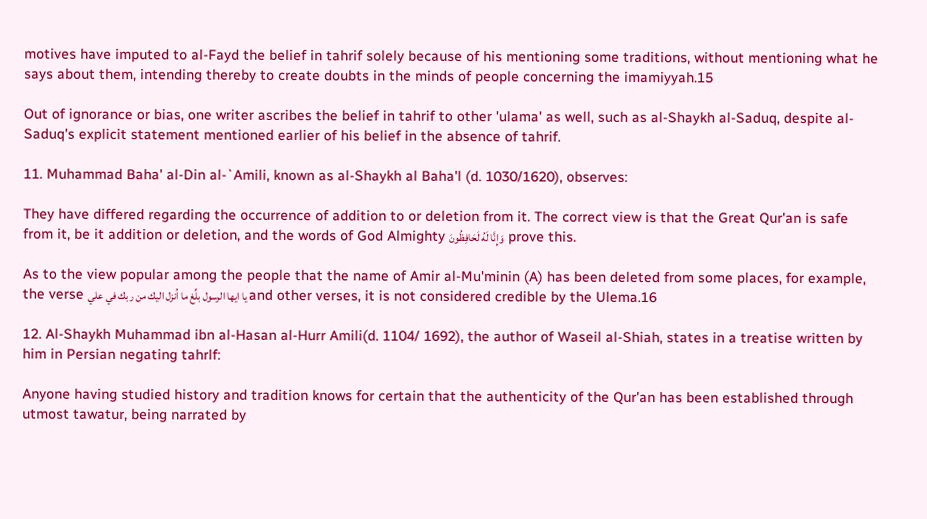motives have imputed to al-Fayd the belief in tahrif solely because of his mentioning some traditions, without mentioning what he says about them, intending thereby to create doubts in the minds of people concerning the imamiyyah.15

Out of ignorance or bias, one writer ascribes the belief in tahrif to other 'ulama' as well, such as al-Shaykh al-Saduq, despite al-Saduq's explicit statement mentioned earlier of his belief in the absence of tahrif.

11. Muhammad Baha' al-Din al-`Amili, known as al-Shaykh al Baha'l (d. 1030/1620), observes:

They have differed regarding the occurrence of addition to or deletion from it. The correct view is that the Great Qur'an is safe from it, be it addition or deletion, and the words of God Almighty وَإِنَّا لَهُ لَحَافِظُونَ  prove this.

As to the view popular among the people that the name of Amir al-Mu'minin (A) has been deleted from some places, for example, the verse يا ايها الرسول بلِّغ ما اُنزل اليك من ربك في علي and other verses, it is not considered credible by the Ulema.16

12. Al-Shaykh Muhammad ibn al-Hasan al-Hurr Amili(d. 1104/ 1692), the author of Waseil al-Shiah, states in a treatise written by him in Persian negating tahrlf:

Anyone having studied history and tradition knows for certain that the authenticity of the Qur'an has been established through utmost tawatur, being narrated by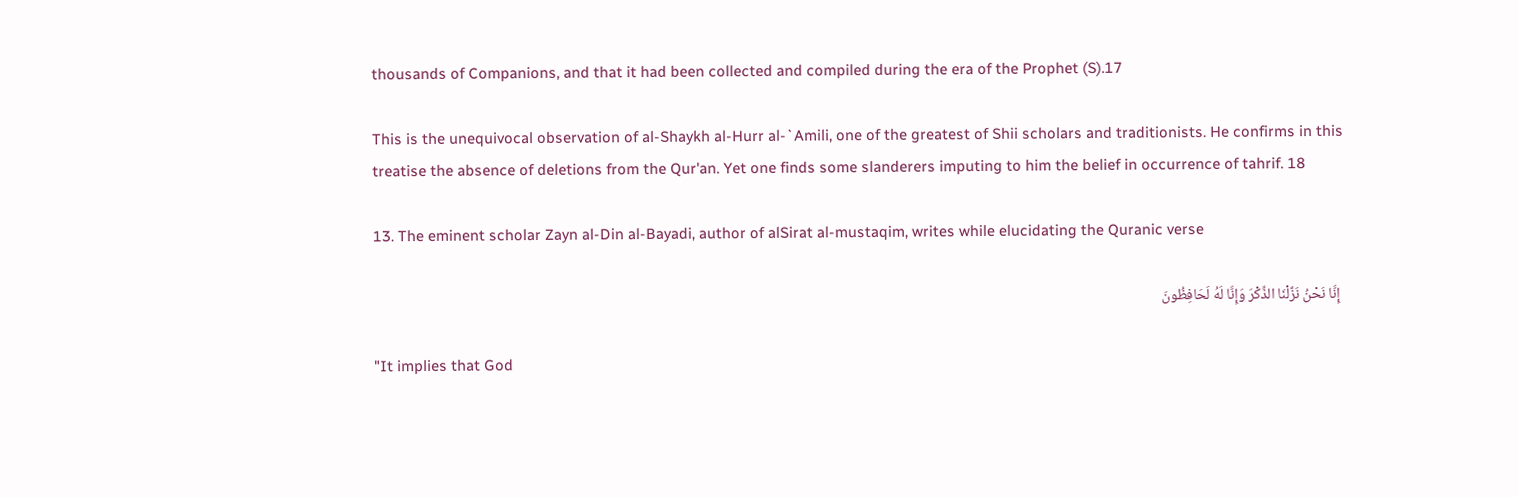thousands of Companions, and that it had been collected and compiled during the era of the Prophet (S).17

This is the unequivocal observation of al-Shaykh al-Hurr al-`Amili, one of the greatest of Shii scholars and traditionists. He confirms in this treatise the absence of deletions from the Qur'an. Yet one finds some slanderers imputing to him the belief in occurrence of tahrif. 18

13. The eminent scholar Zayn al-Din al-Bayadi, author of alSirat al-mustaqim, writes while elucidating the Quranic verse

 إِنَّا نَحْنُ نَزَّلْنَا الذِّكْرَ وَإِنَّا لَهُ لَحَافِظُونَ

"It implies that God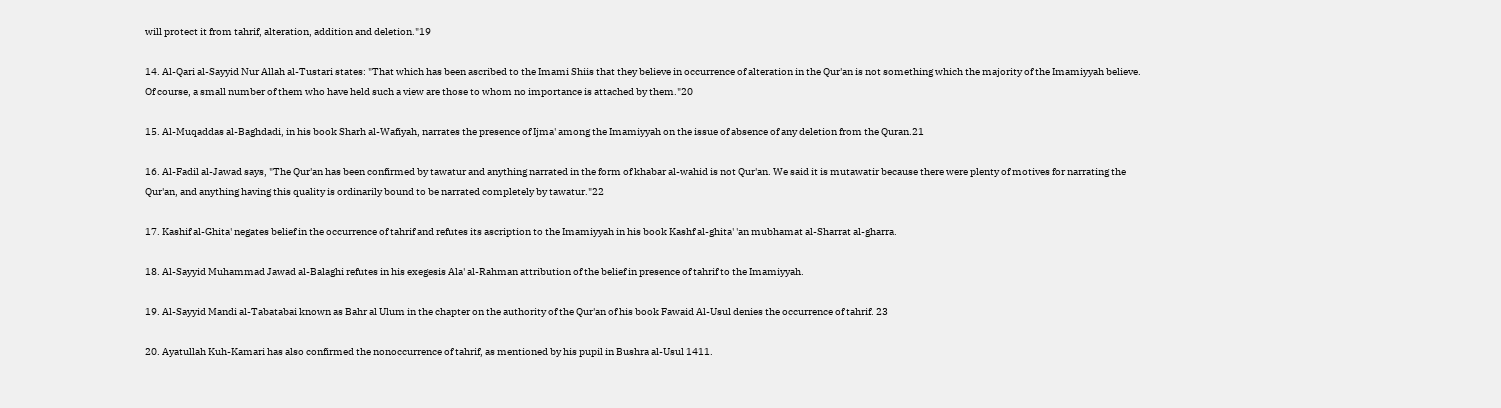will protect it from tahrif, alteration, addition and deletion."19

14. Al-Qari al-Sayyid Nur Allah al-Tustari states: "That which has been ascribed to the Imami Shiis that they believe in occurrence of alteration in the Qur'an is not something which the majority of the Imamiyyah believe. Of course, a small number of them who have held such a view are those to whom no importance is attached by them."20

15. Al-Muqaddas al-Baghdadi, in his book Sharh al-Wafiyah, narrates the presence of Ijma' among the Imamiyyah on the issue of absence of any deletion from the Quran.21

16. Al-Fadil al-Jawad says, "The Qur'an has been confirmed by tawatur and anything narrated in the form of khabar al-wahid is not Qur'an. We said it is mutawatir because there were plenty of motives for narrating the Qur'an, and anything having this quality is ordinarily bound to be narrated completely by tawatur."22

17. Kashif al-Ghita' negates belief in the occurrence of tahrif and refutes its ascription to the Imamiyyah in his book Kashf al-ghita' 'an mubhamat al-Sharrat al-gharra.

18. Al-Sayyid Muhammad Jawad al-Balaghi refutes in his exegesis Ala' al-Rahman attribution of the belief in presence of tahrif to the Imamiyyah.

19. Al-Sayyid Mandi al-Tabatabai known as Bahr al Ulum in the chapter on the authority of the Qur'an of his book Fawaid Al-Usul denies the occurrence of tahrif. 23

20. Ayatullah Kuh-Kamari has also confirmed the nonoccurrence of tahrif, as mentioned by his pupil in Bushra al-Usul 1411.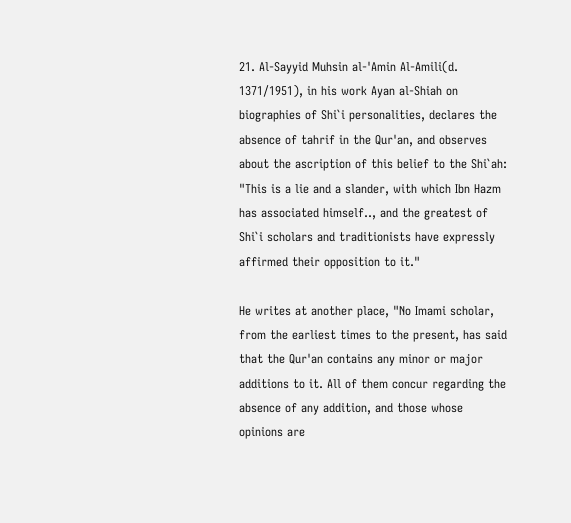21. Al-Sayyid Muhsin al-'Amin Al-Amili(d. 1371/1951), in his work Ayan al-Shiah on biographies of Shi`i personalities, declares the absence of tahrif in the Qur'an, and observes about the ascription of this belief to the Shi`ah: "This is a lie and a slander, with which Ibn Hazm has associated himself.., and the greatest of Shi`i scholars and traditionists have expressly affirmed their opposition to it."

He writes at another place, "No Imami scholar, from the earliest times to the present, has said that the Qur'an contains any minor or major additions to it. All of them concur regarding the absence of any addition, and those whose opinions are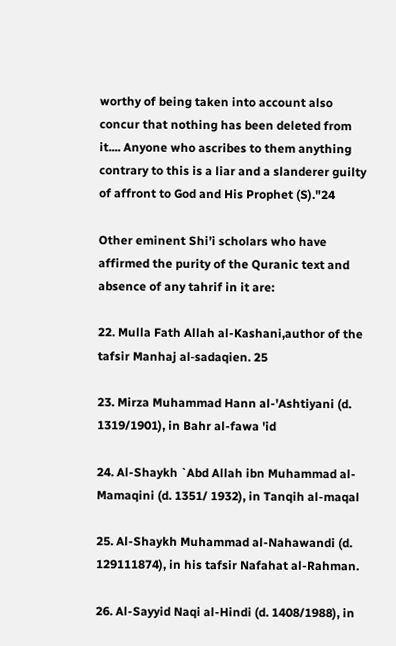worthy of being taken into account also concur that nothing has been deleted from it.... Anyone who ascribes to them anything contrary to this is a liar and a slanderer guilty of affront to God and His Prophet (S)."24

Other eminent Shi’i scholars who have affirmed the purity of the Quranic text and absence of any tahrif in it are:

22. Mulla Fath Allah al-Kashani,author of the tafsir Manhaj al‑sadaqien. 25

23. Mirza Muhammad Hann al-'Ashtiyani (d. 1319/1901), in Bahr al-fawa 'id

24. Al-Shaykh `Abd Allah ibn Muhammad al-Mamaqini (d. 1351/ 1932), in Tanqih al-maqal

25. Al-Shaykh Muhammad al-Nahawandi (d. 129111874), in his tafsir Nafahat al-Rahman.

26. Al-Sayyid Naqi al-Hindi (d. 1408/1988), in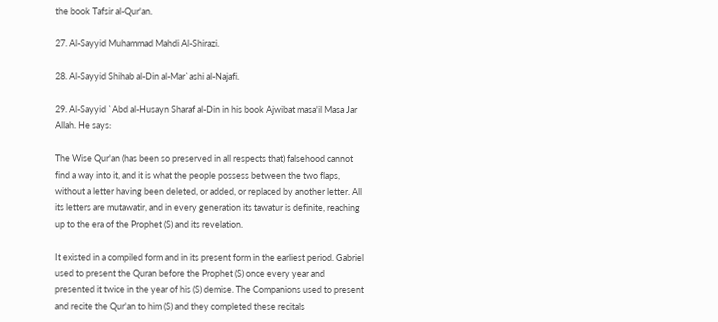the book Tafsir al-Qur'an.

27. Al-Sayyid Muhammad Mahdi Al-Shirazi.

28. Al-Sayyid Shihab al-Din al-Mar`ashi al-Najafi.

29. Al-Sayyid `Abd al-Husayn Sharaf al-Din in his book Ajwibat masa'il Masa Jar Allah. He says:

The Wise Qur'an (has been so preserved in all respects that) falsehood cannot find a way into it, and it is what the people possess between the two flaps, without a letter having been deleted, or added, or replaced by another letter. All its letters are mutawatir, and in every generation its tawatur is definite, reaching up to the era of the Prophet (S) and its revelation.

It existed in a compiled form and in its present form in the earliest period. Gabriel used to present the Quran before the Prophet (S) once every year and presented it twice in the year of his (S) demise. The Companions used to present and recite the Qur'an to him (S) and they completed these recitals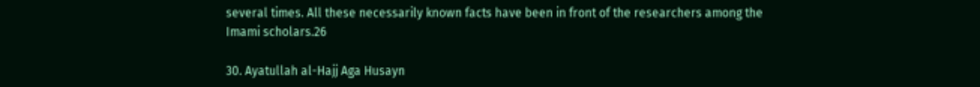several times. All these necessarily known facts have been in front of the researchers among the Imami scholars.26

30. Ayatullah al-Hajj Aga Husayn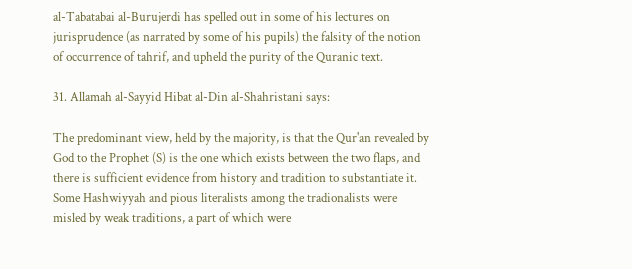al-Tabatabai al-Burujerdi has spelled out in some of his lectures on jurisprudence (as narrated by some of his pupils) the falsity of the notion of occurrence of tahrif, and upheld the purity of the Quranic text.

31. Allamah al-Sayyid Hibat al-Din al-Shahristani says:

The predominant view, held by the majority, is that the Qur'an revealed by God to the Prophet (S) is the one which exists between the two flaps, and there is sufficient evidence from history and tradition to substantiate it. Some Hashwiyyah and pious literalists among the tradionalists were misled by weak traditions, a part of which were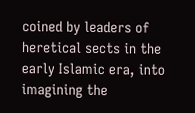coined by leaders of heretical sects in the early Islamic era, into imagining the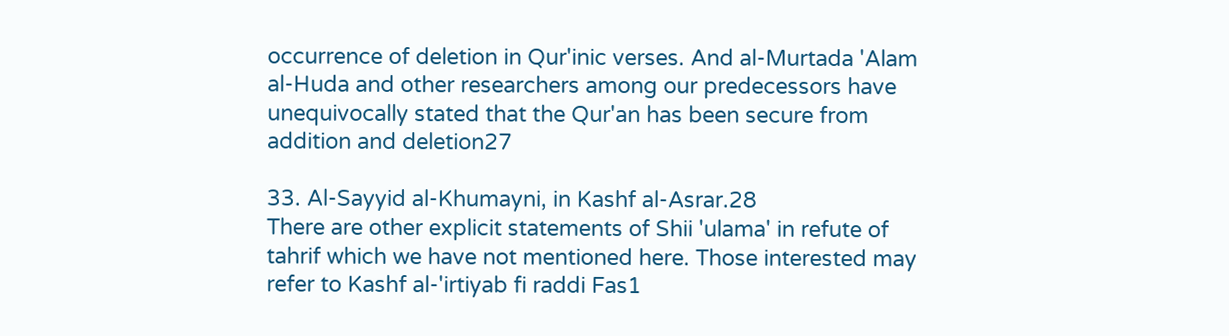occurrence of deletion in Qur'inic verses. And al-Murtada 'Alam al-Huda and other researchers among our predecessors have unequivocally stated that the Qur'an has been secure from addition and deletion27

33. Al-Sayyid al-Khumayni, in Kashf al-Asrar.28
There are other explicit statements of Shii 'ulama' in refute of tahrif which we have not mentioned here. Those interested may refer to Kashf al-'irtiyab fi raddi Fas1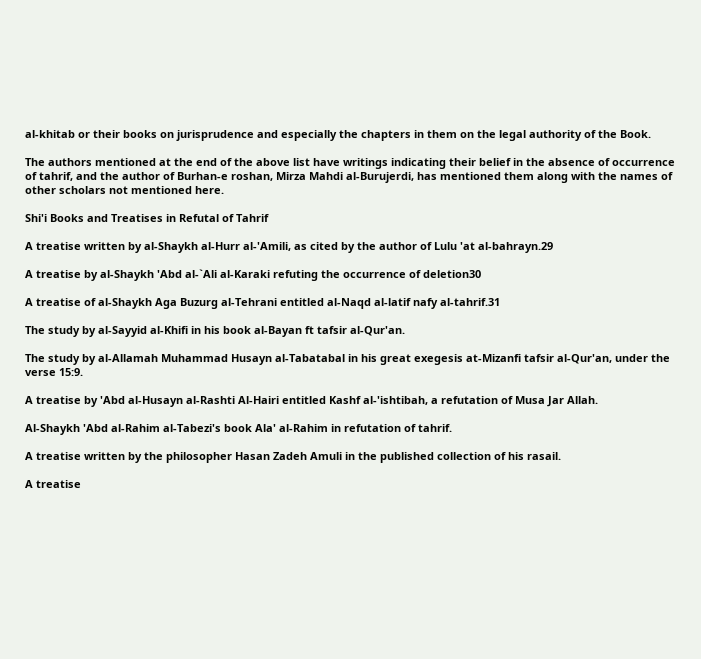al-khitab or their books on jurisprudence and especially the chapters in them on the legal authority of the Book.

The authors mentioned at the end of the above list have writings indicating their belief in the absence of occurrence of tahrif, and the author of Burhan-e roshan, Mirza Mahdi al-Burujerdi, has mentioned them along with the names of other scholars not mentioned here.

Shi'i Books and Treatises in Refutal of Tahrif

A treatise written by al-Shaykh al-Hurr al-'Amili, as cited by the author of Lulu 'at al-bahrayn.29

A treatise by al-Shaykh 'Abd al-`Ali al-Karaki refuting the occurrence of deletion30

A treatise of al-Shaykh Aga Buzurg al-Tehrani entitled al-Naqd al-latif nafy al-tahrif.31

The study by al-Sayyid al-Khifi in his book al-Bayan ft tafsir al-Qur'an.

The study by al-Allamah Muhammad Husayn al-Tabatabal in his great exegesis at-Mizanfi tafsir al-Qur'an, under the verse 15:9.

A treatise by 'Abd al-Husayn al-Rashti Al-Hairi entitled Kashf al-'ishtibah, a refutation of Musa Jar Allah.

Al-Shaykh 'Abd al-Rahim al-Tabezi's book Ala' al-Rahim in refutation of tahrif.

A treatise written by the philosopher Hasan Zadeh Amuli in the published collection of his rasail.

A treatise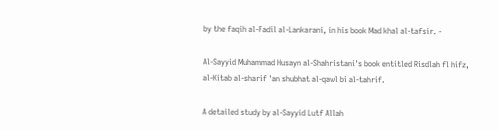by the faqih al-Fadil al-Lankarani, in his book Mad khal al-tafsir. -

Al-Sayyid Muhammad Husayn al-Shahristani's book entitled Risdlah fl hifz, al-Kitab al-sharif 'an shubhat al-qawl bi al-tahrif.

A detailed study by al-Sayyid Lutf Allah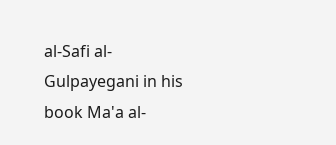al-Safi al-Gulpayegani in his book Ma'a al-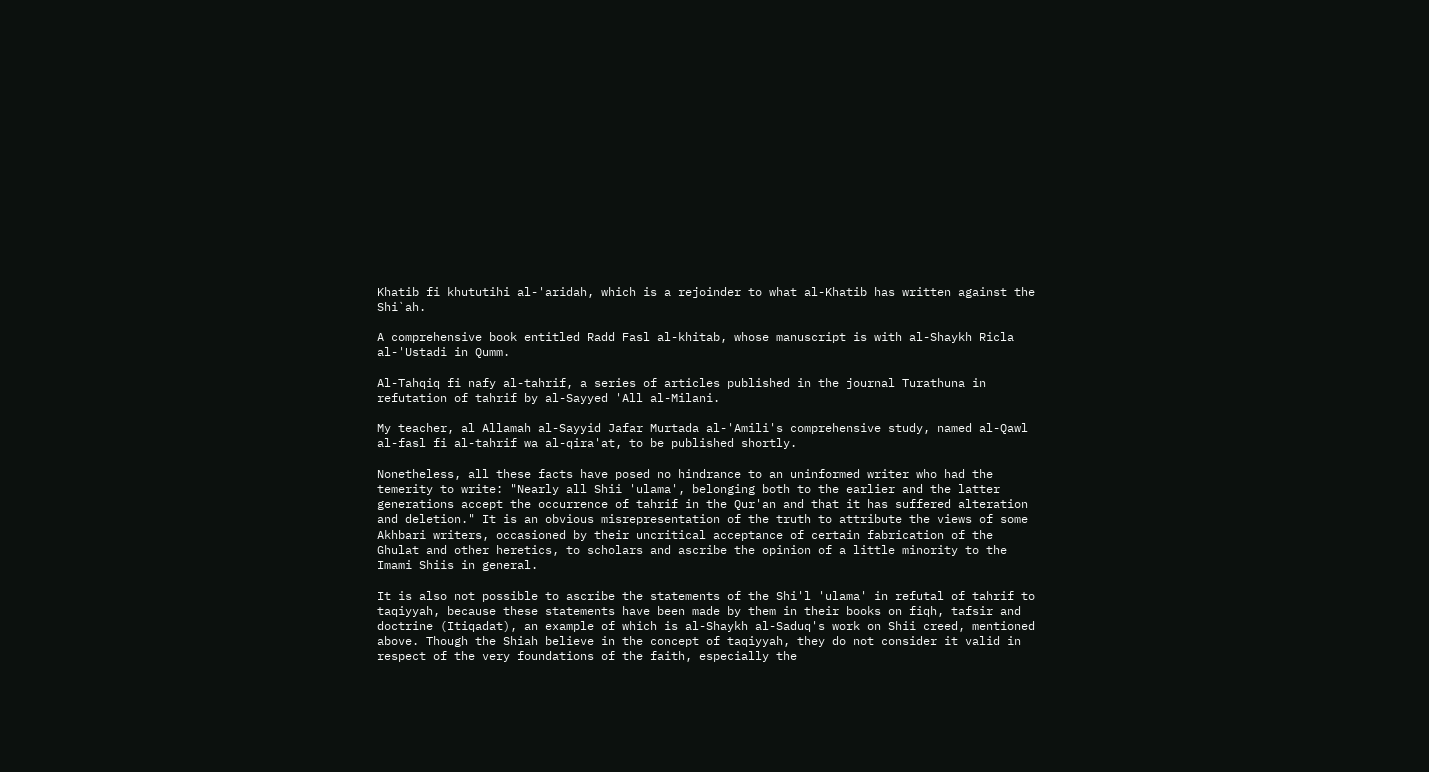Khatib fi khututihi al-'aridah, which is a rejoinder to what al-Khatib has written against the Shi`ah.

A comprehensive book entitled Radd Fasl al-khitab, whose manuscript is with al-Shaykh Ricla al-'Ustadi in Qumm.

Al-Tahqiq fi nafy al-tahrif, a series of articles published in the journal Turathuna in refutation of tahrif by al-Sayyed 'All al-Milani.

My teacher, al Allamah al-Sayyid Jafar Murtada al-'Amili's comprehensive study, named al-Qawl al-fasl fi al-tahrif wa al-qira'at, to be published shortly.

Nonetheless, all these facts have posed no hindrance to an uninformed writer who had the temerity to write: "Nearly all Shii 'ulama', belonging both to the earlier and the latter generations accept the occurrence of tahrif in the Qur'an and that it has suffered alteration and deletion." It is an obvious misrepresentation of the truth to attribute the views of some Akhbari writers, occasioned by their uncritical acceptance of certain fabrication of the Ghulat and other heretics, to scholars and ascribe the opinion of a little minority to the Imami Shiis in general.

It is also not possible to ascribe the statements of the Shi'l 'ulama' in refutal of tahrif to taqiyyah, because these statements have been made by them in their books on fiqh, tafsir and doctrine (Itiqadat), an example of which is al-Shaykh al-Saduq's work on Shii creed, mentioned above. Though the Shiah believe in the concept of taqiyyah, they do not consider it valid in respect of the very foundations of the faith, especially the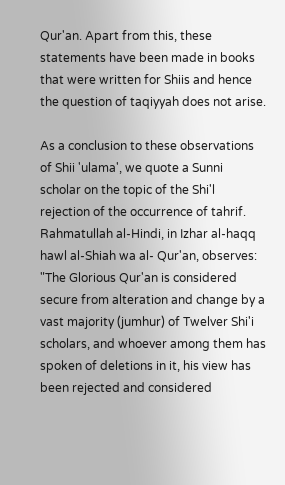Qur'an. Apart from this, these statements have been made in books that were written for Shiis and hence the question of taqiyyah does not arise.

As a conclusion to these observations of Shii 'ulama', we quote a Sunni scholar on the topic of the Shi'l rejection of the occurrence of tahrif. Rahmatullah al-Hindi, in Izhar al-haqq hawl al-Shiah wa al- Qur'an, observes: "The Glorious Qur'an is considered secure from alteration and change by a vast majority (jumhur) of Twelver Shi'i scholars, and whoever among them has spoken of deletions in it, his view has been rejected and considered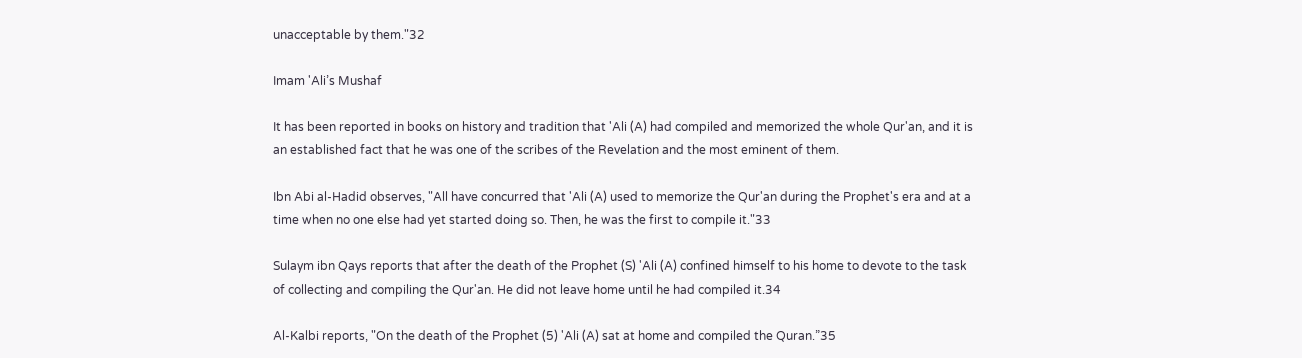unacceptable by them."32

Imam 'Ali’s Mushaf

It has been reported in books on history and tradition that 'Ali (A) had compiled and memorized the whole Qur'an, and it is an established fact that he was one of the scribes of the Revelation and the most eminent of them.

Ibn Abi al-Hadid observes, "All have concurred that 'Ali (A) used to memorize the Qur'an during the Prophet's era and at a time when no one else had yet started doing so. Then, he was the first to compile it."33

Sulaym ibn Qays reports that after the death of the Prophet (S) 'Ali (A) confined himself to his home to devote to the task of collecting and compiling the Qur'an. He did not leave home until he had compiled it.34

Al-Kalbi reports, "On the death of the Prophet (5) 'Ali (A) sat at home and compiled the Quran.”35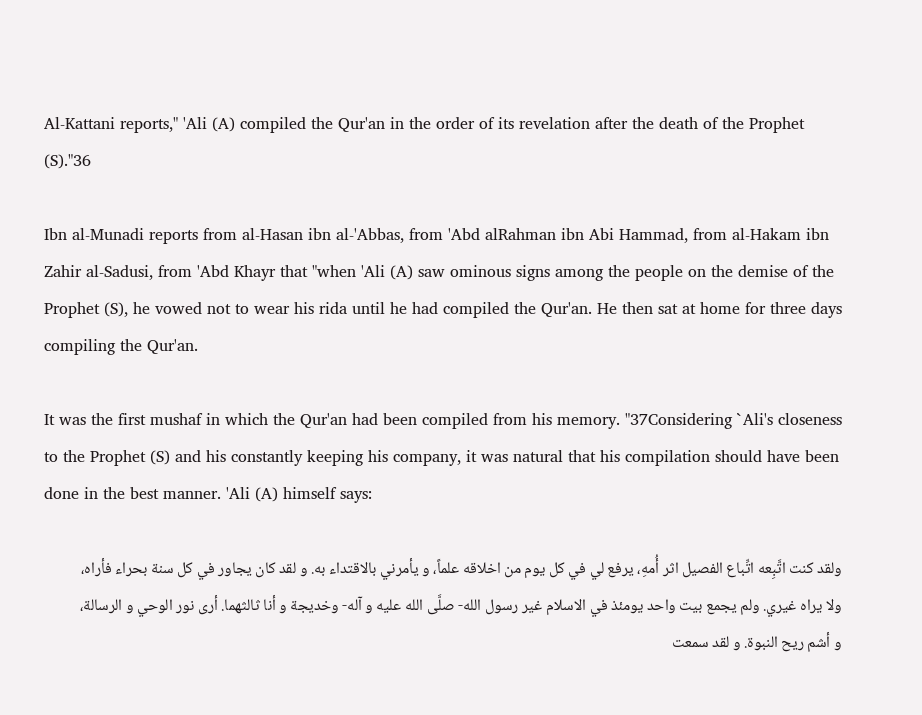Al-Kattani reports," 'Ali (A) compiled the Qur'an in the order of its revelation after the death of the Prophet (S)."36

Ibn al-Munadi reports from al-Hasan ibn al-'Abbas, from 'Abd alRahman ibn Abi Hammad, from al-Hakam ibn Zahir al-Sadusi, from 'Abd Khayr that "when 'Ali (A) saw ominous signs among the people on the demise of the Prophet (S), he vowed not to wear his rida until he had compiled the Qur'an. He then sat at home for three days compiling the Qur'an.

It was the first mushaf in which the Qur'an had been compiled from his memory. "37Considering `Ali's closeness to the Prophet (S) and his constantly keeping his company, it was natural that his compilation should have been done in the best manner. 'Ali (A) himself says:

ولقد كنت اتَّبِعه اتِّباع الفصيل اثر أُمهِ، يرفع لي في كل يوم من اخلاقه علماً، و يأمرني بالاقتداء به. و لقد كان يجاور في كل سنة بحراء فأراه، ولا يراه غيري. ولم يجمع بيت واحد يومئذ في الاسلام غير رسول الله- صلَّى الله عليه و آله- وخديجة و أنا ثالثهما. أرى نور الوحي و الرسالة، و أشم ريح النبوة. و لقد سمعت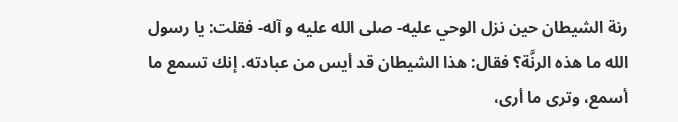رنة الشيطان حين نزل الوحي عليه- صلى الله عليه و آله- فقلت: يا رسول الله ما هذه الرنَّة؟ فقال: هذا الشيطان قد أيس من عبادته. إنك تسمع ما أسمع، وترى ما أرى،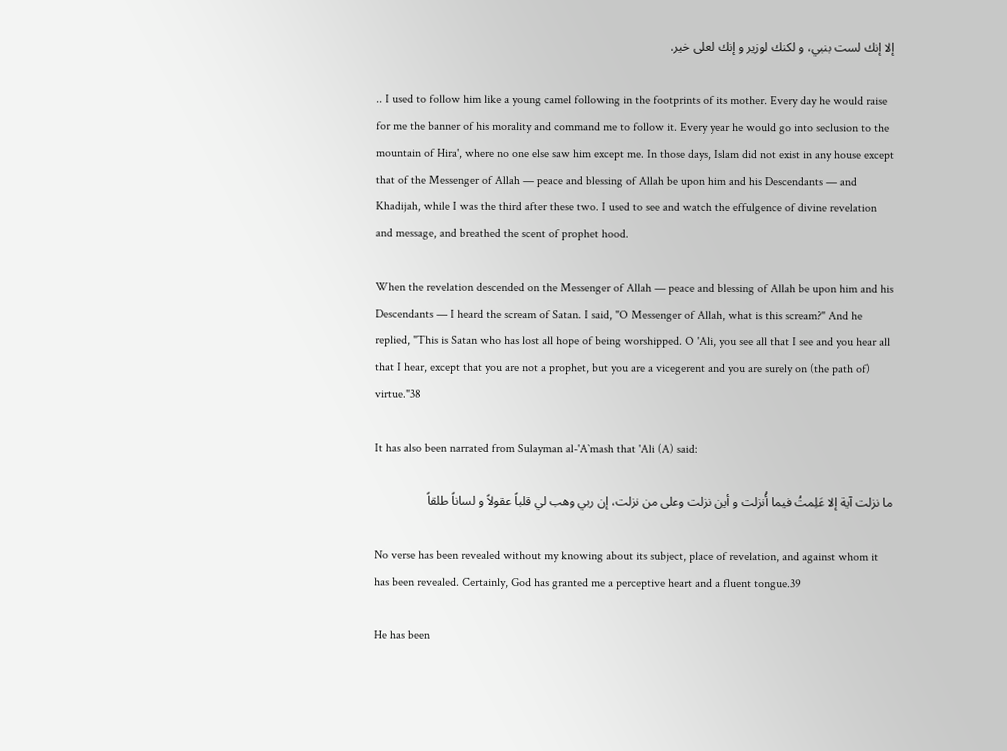إلا إنك لست بنبي، و لكنك لوزير و إنك لعلى خير.

.. I used to follow him like a young camel following in the footprints of its mother. Every day he would raise for me the banner of his morality and command me to follow it. Every year he would go into seclusion to the mountain of Hira', where no one else saw him except me. In those days, Islam did not exist in any house except that of the Messenger of Allah — peace and blessing of Allah be upon him and his Descendants — and Khadijah, while I was the third after these two. I used to see and watch the effulgence of divine revelation and message, and breathed the scent of prophet hood.

When the revelation descended on the Messenger of Allah — peace and blessing of Allah be upon him and his Descendants — I heard the scream of Satan. I said, "O Messenger of Allah, what is this scream?" And he replied, "This is Satan who has lost all hope of being worshipped. O 'Ali, you see all that I see and you hear all that I hear, except that you are not a prophet, but you are a vicegerent and you are surely on (the path of) virtue."38

It has also been narrated from Sulayman al-'A`mash that 'Ali (A) said:

ما نزلت آية إلا عَلِمتُ فيما أُنزلت و أين نزلت وعلى من نزلت، إن ربي وهب لي قلباً عقولاً و لساناً طلقاً

No verse has been revealed without my knowing about its subject, place of revelation, and against whom it has been revealed. Certainly, God has granted me a perceptive heart and a fluent tongue.39

He has been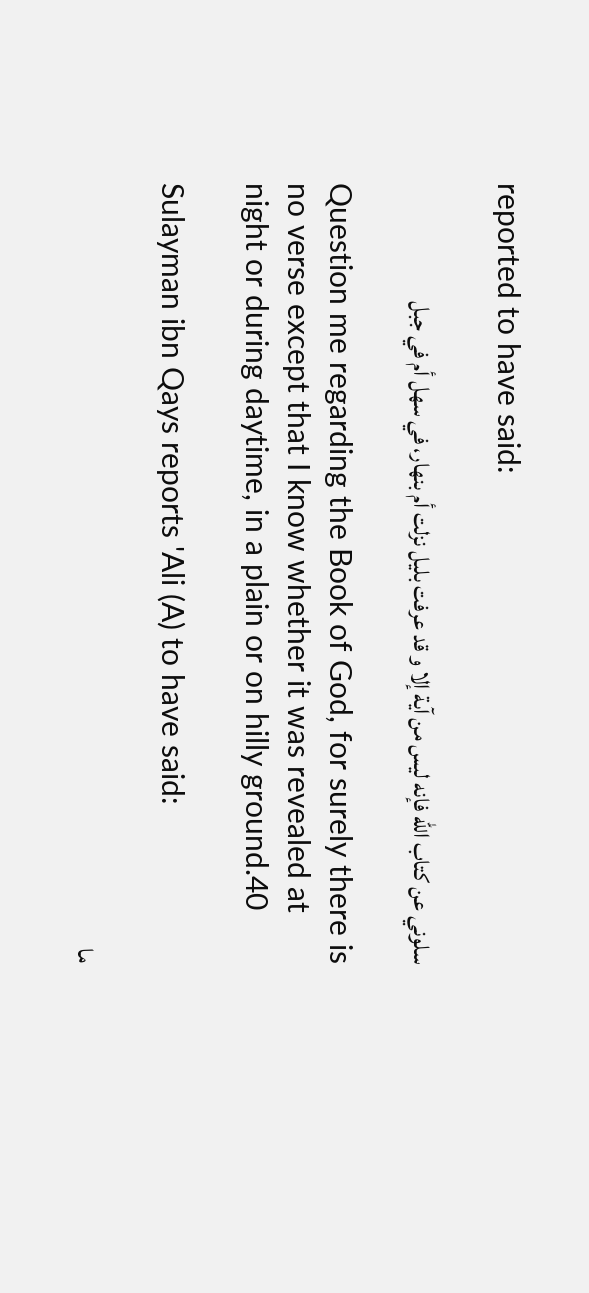reported to have said:

سلوني عن كتاب الله فإنه ليس من آية إلا و قد عرفت بليل نزلت أم بنهار، في سهل أم في جبل

Question me regarding the Book of God, for surely there is no verse except that I know whether it was revealed at night or during daytime, in a plain or on hilly ground.40

Sulayman ibn Qays reports 'Ali (A) to have said:

ما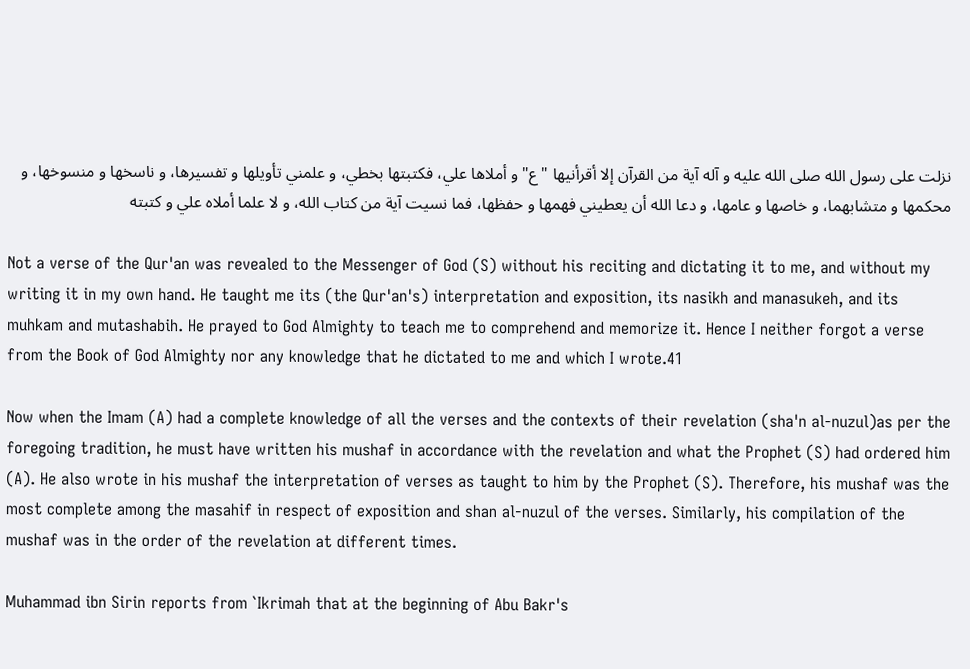نزلت على رسول الله صلى الله عليه و آله آية من القرآن إلا أقرأنيها "ع" و أملاها علي، فكتبتها بخطي، و علمني تأويلها و تفسيرها، و ناسخها و منسوخها، و محكمها و متشابهما، و خاصها و عامها، و دعا الله أن يعطيني فهمها و حفظها، فما نسيت آية من كتاب الله، و لا علما أملاه علي و كتبته

Not a verse of the Qur'an was revealed to the Messenger of God (S) without his reciting and dictating it to me, and without my writing it in my own hand. He taught me its (the Qur'an's) interpretation and exposition, its nasikh and manasukeh, and its muhkam and mutashabih. He prayed to God Almighty to teach me to comprehend and memorize it. Hence I neither forgot a verse from the Book of God Almighty nor any knowledge that he dictated to me and which I wrote.41

Now when the Imam (A) had a complete knowledge of all the verses and the contexts of their revelation (sha'n al-nuzul)as per the foregoing tradition, he must have written his mushaf in accordance with the revelation and what the Prophet (S) had ordered him (A). He also wrote in his mushaf the interpretation of verses as taught to him by the Prophet (S). Therefore, his mushaf was the most complete among the masahif in respect of exposition and shan al-nuzul of the verses. Similarly, his compilation of the mushaf was in the order of the revelation at different times.

Muhammad ibn Sirin reports from `Ikrimah that at the beginning of Abu Bakr's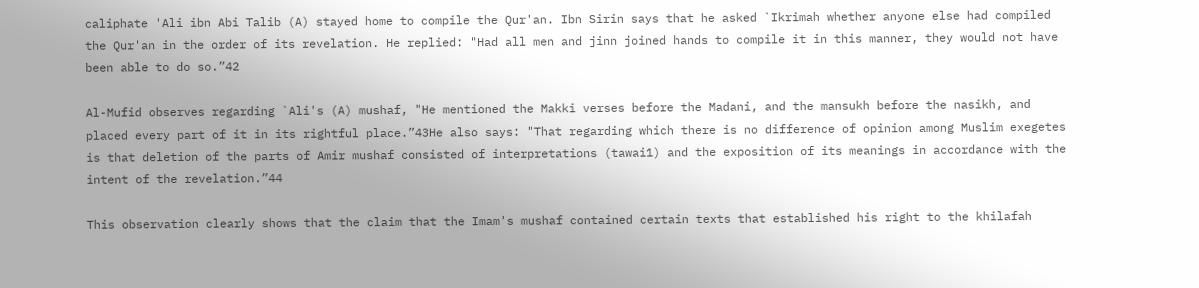caliphate 'Ali ibn Abi Talib (A) stayed home to compile the Qur'an. Ibn Sirin says that he asked `Ikrimah whether anyone else had compiled the Qur'an in the order of its revelation. He replied: "Had all men and jinn joined hands to compile it in this manner, they would not have been able to do so.”42

Al-Mufid observes regarding `Ali's (A) mushaf, "He mentioned the Makki verses before the Madani, and the mansukh before the nasikh, and placed every part of it in its rightful place.”43He also says: "That regarding which there is no difference of opinion among Muslim exegetes is that deletion of the parts of Amir mushaf consisted of interpretations (tawai1) and the exposition of its meanings in accordance with the intent of the revelation.”44

This observation clearly shows that the claim that the Imam's mushaf contained certain texts that established his right to the khilafah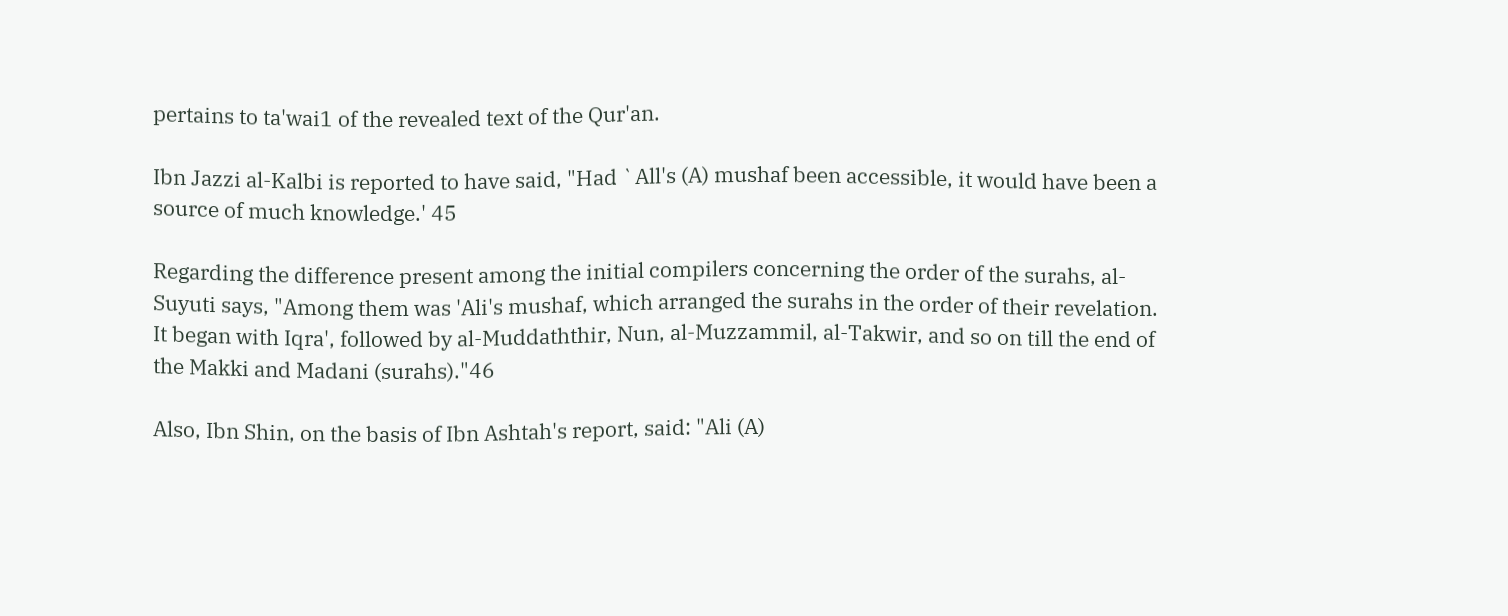pertains to ta'wai1 of the revealed text of the Qur'an.

Ibn Jazzi al-Kalbi is reported to have said, "Had `All's (A) mushaf been accessible, it would have been a source of much knowledge.' 45

Regarding the difference present among the initial compilers concerning the order of the surahs, al-Suyuti says, "Among them was 'Ali's mushaf, which arranged the surahs in the order of their revelation. It began with Iqra', followed by al-Muddaththir, Nun, al-Muzzammil, al-Takwir, and so on till the end of the Makki and Madani (surahs)."46

Also, Ibn Shin, on the basis of Ibn Ashtah's report, said: "Ali (A)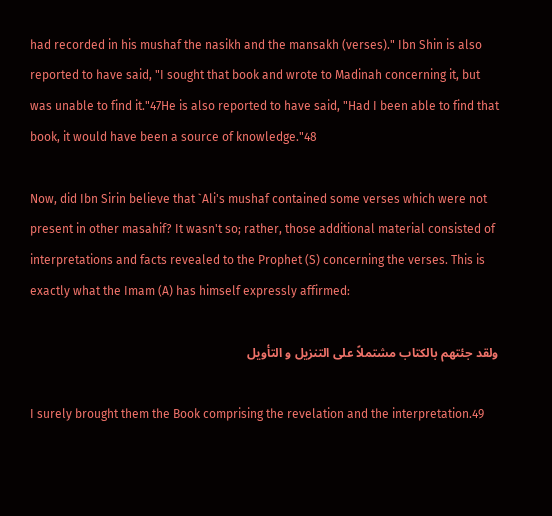had recorded in his mushaf the nasikh and the mansakh (verses)." Ibn Shin is also reported to have said, "I sought that book and wrote to Madinah concerning it, but was unable to find it."47He is also reported to have said, "Had I been able to find that book, it would have been a source of knowledge."48

Now, did Ibn Sirin believe that `Ali's mushaf contained some verses which were not present in other masahif? It wasn't so; rather, those additional material consisted of interpretations and facts revealed to the Prophet (S) concerning the verses. This is exactly what the Imam (A) has himself expressly affirmed:

ولقد جئتهم بالكتاب مشتملاً على التنزيل و التأويل

I surely brought them the Book comprising the revelation and the interpretation.49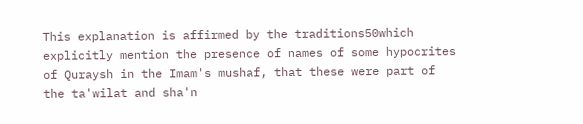This explanation is affirmed by the traditions50which explicitly mention the presence of names of some hypocrites of Quraysh in the Imam's mushaf, that these were part of the ta'wilat and sha'n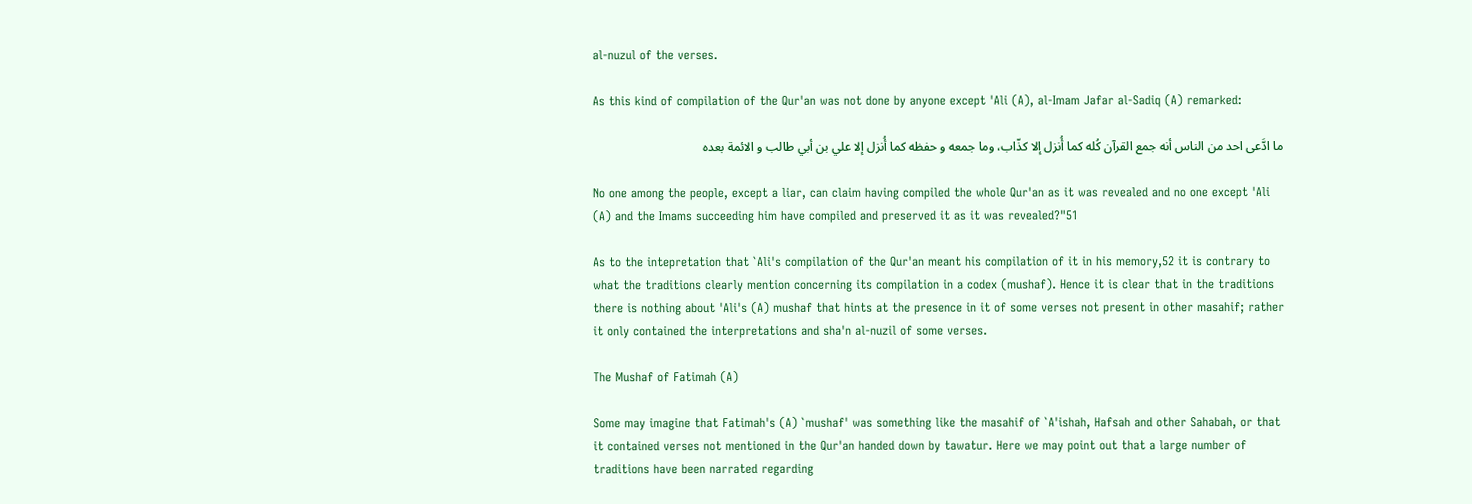al-nuzul of the verses.

As this kind of compilation of the Qur'an was not done by anyone except 'Ali (A), al-Imam Jafar al-Sadiq (A) remarked:

ما ادَّعى احد من الناس أنه جمع القرآن كُله كما أُنزل إلا كذّاب، وما جمعه و حفظه كما أُنزل إلا علي بن أبي طالب و الائمة بعده

No one among the people, except a liar, can claim having compiled the whole Qur'an as it was revealed and no one except 'Ali (A) and the Imams succeeding him have compiled and preserved it as it was revealed?"51

As to the intepretation that `Ali's compilation of the Qur'an meant his compilation of it in his memory,52 it is contrary to what the traditions clearly mention concerning its compilation in a codex (mushaf). Hence it is clear that in the traditions there is nothing about 'Ali's (A) mushaf that hints at the presence in it of some verses not present in other masahif; rather it only contained the interpretations and sha'n al-nuzil of some verses.

The Mushaf of Fatimah (A)

Some may imagine that Fatimah's (A) `mushaf' was something like the masahif of `A'ishah, Hafsah and other Sahabah, or that it contained verses not mentioned in the Qur'an handed down by tawatur. Here we may point out that a large number of traditions have been narrated regarding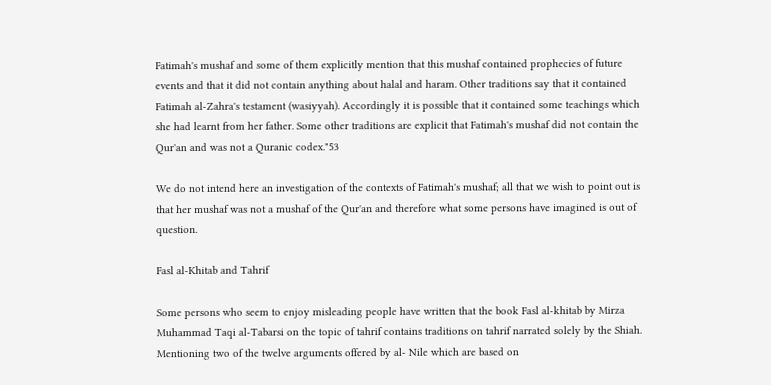Fatimah's mushaf and some of them explicitly mention that this mushaf contained prophecies of future events and that it did not contain anything about halal and haram. Other traditions say that it contained Fatimah al-Zahra's testament (wasiyyah). Accordingly it is possible that it contained some teachings which she had learnt from her father. Some other traditions are explicit that Fatimah's mushaf did not contain the Qur'an and was not a Quranic codex."53

We do not intend here an investigation of the contexts of Fatimah's mushaf; all that we wish to point out is that her mushaf was not a mushaf of the Qur'an and therefore what some persons have imagined is out of question.

Fasl al-Khitab and Tahrif

Some persons who seem to enjoy misleading people have written that the book Fasl al-khitab by Mirza Muhammad Taqi al-Tabarsi on the topic of tahrif contains traditions on tahrif narrated solely by the Shiah. Mentioning two of the twelve arguments offered by al- Nile which are based on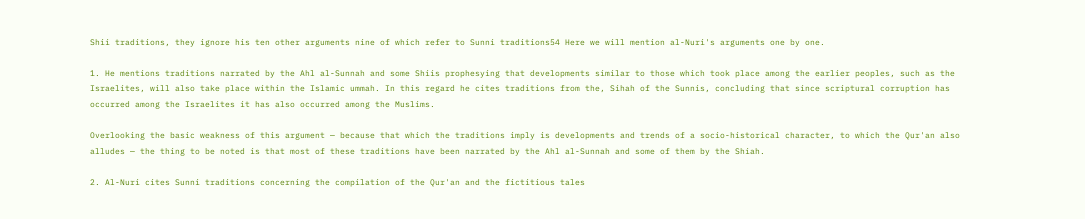Shii traditions, they ignore his ten other arguments nine of which refer to Sunni traditions54 Here we will mention al-Nuri's arguments one by one.

1. He mentions traditions narrated by the Ahl al-Sunnah and some Shiis prophesying that developments similar to those which took place among the earlier peoples, such as the Israelites, will also take place within the Islamic ummah. In this regard he cites traditions from the, Sihah of the Sunnis, concluding that since scriptural corruption has occurred among the Israelites it has also occurred among the Muslims.

Overlooking the basic weakness of this argument — because that which the traditions imply is developments and trends of a socio-historical character, to which the Qur'an also alludes — the thing to be noted is that most of these traditions have been narrated by the Ahl al-Sunnah and some of them by the Shiah.

2. Al-Nuri cites Sunni traditions concerning the compilation of the Qur'an and the fictitious tales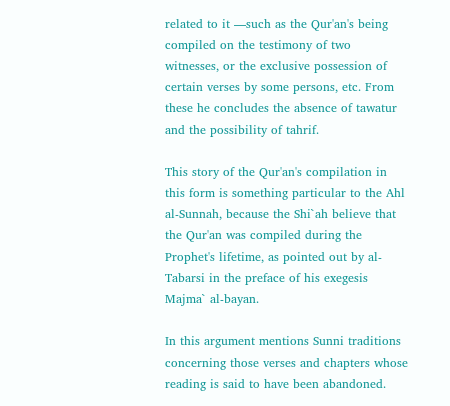related to it —such as the Qur'an's being compiled on the testimony of two witnesses, or the exclusive possession of certain verses by some persons, etc. From these he concludes the absence of tawatur and the possibility of tahrif.

This story of the Qur'an's compilation in this form is something particular to the Ahl al-Sunnah, because the Shi`ah believe that the Qur'an was compiled during the Prophet's lifetime, as pointed out by al-Tabarsi in the preface of his exegesis Majma` al-bayan.

In this argument mentions Sunni traditions concerning those verses and chapters whose reading is said to have been abandoned.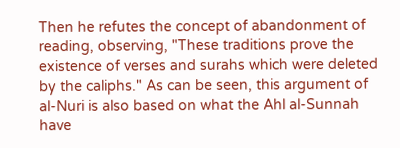Then he refutes the concept of abandonment of reading, observing, "These traditions prove the existence of verses and surahs which were deleted by the caliphs." As can be seen, this argument of al-Nuri is also based on what the Ahl al-Sunnah have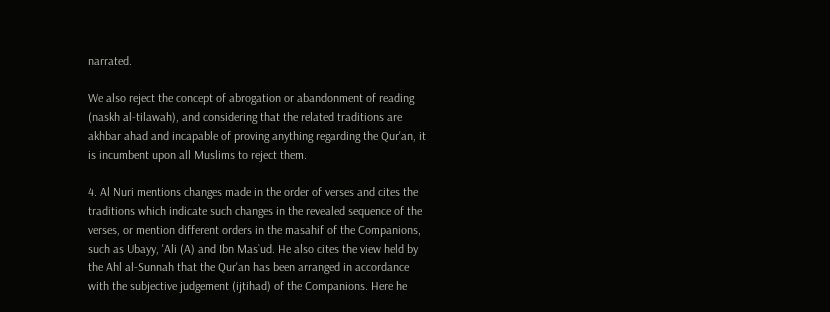narrated.

We also reject the concept of abrogation or abandonment of reading (naskh al-tilawah), and considering that the related traditions are akhbar ahad and incapable of proving anything regarding the Qur'an, it is incumbent upon all Muslims to reject them.

4. Al Nuri mentions changes made in the order of verses and cites the traditions which indicate such changes in the revealed sequence of the verses, or mention different orders in the masahif of the Companions, such as Ubayy, 'Ali (A) and Ibn Mas`ud. He also cites the view held by the Ahl al-Sunnah that the Qur'an has been arranged in accordance with the subjective judgement (ijtihad) of the Companions. Here he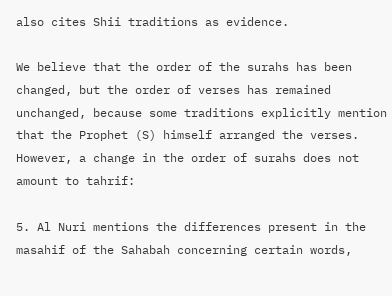also cites Shii traditions as evidence.

We believe that the order of the surahs has been changed, but the order of verses has remained unchanged, because some traditions explicitly mention that the Prophet (S) himself arranged the verses. However, a change in the order of surahs does not amount to tahrif:

5. Al Nuri mentions the differences present in the masahif of the Sahabah concerning certain words,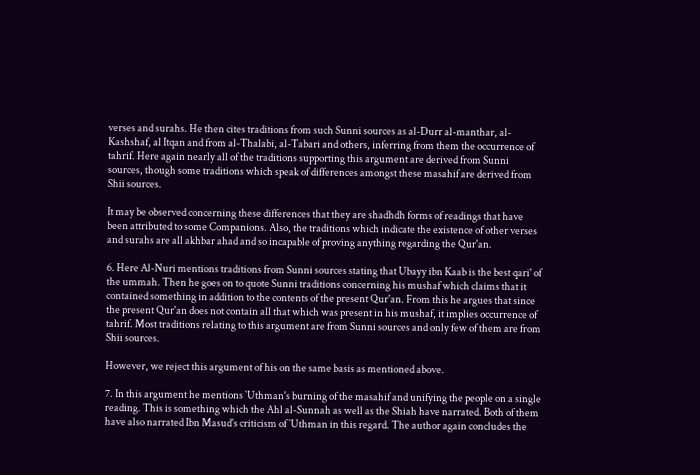verses and surahs. He then cites traditions from such Sunni sources as al-Durr al-manthar, al-Kashshaf, al Itqan and from al-Thalabi, al-Tabari and others, inferring from them the occurrence of tahrif. Here again nearly all of the traditions supporting this argument are derived from Sunni sources, though some traditions which speak of differences amongst these masahif are derived from Shii sources.

It may be observed concerning these differences that they are shadhdh forms of readings that have been attributed to some Companions. Also, the traditions which indicate the existence of other verses and surahs are all akhbar ahad and so incapable of proving anything regarding the Qur'an.

6. Here Al-Nuri mentions traditions from Sunni sources stating that Ubayy ibn Kaab is the best qari' of the ummah. Then he goes on to quote Sunni traditions concerning his mushaf which claims that it contained something in addition to the contents of the present Qur'an. From this he argues that since the present Qur'an does not contain all that which was present in his mushaf, it implies occurrence of tahrif. Most traditions relating to this argument are from Sunni sources and only few of them are from Shii sources.

However, we reject this argument of his on the same basis as mentioned above.

7. In this argument he mentions `Uthman's burning of the masahif and unifying the people on a single reading. This is something which the Ahl al-Sunnah as well as the Shiah have narrated. Both of them have also narrated Ibn Masud's criticism of `Uthman in this regard. The author again concludes the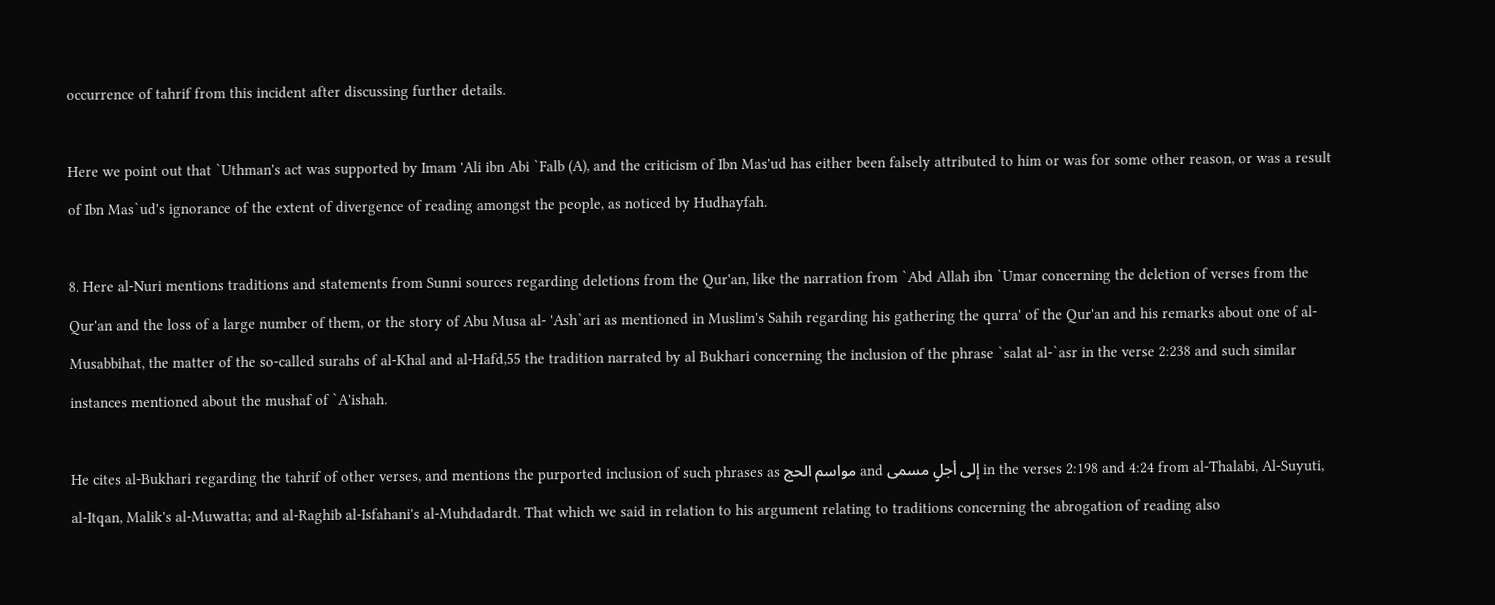occurrence of tahrif from this incident after discussing further details.

Here we point out that `Uthman's act was supported by Imam 'Ali ibn Abi `Falb (A), and the criticism of Ibn Mas'ud has either been falsely attributed to him or was for some other reason, or was a result of Ibn Mas`ud's ignorance of the extent of divergence of reading amongst the people, as noticed by Hudhayfah.

8. Here al-Nuri mentions traditions and statements from Sunni sources regarding deletions from the Qur'an, like the narration from `Abd Allah ibn `Umar concerning the deletion of verses from the Qur'an and the loss of a large number of them, or the story of Abu Musa al- 'Ash`ari as mentioned in Muslim's Sahih regarding his gathering the qurra' of the Qur'an and his remarks about one of al-Musabbihat, the matter of the so-called surahs of al-Khal and al-Hafd,55 the tradition narrated by al Bukhari concerning the inclusion of the phrase `salat al-`asr in the verse 2:238 and such similar instances mentioned about the mushaf of `A'ishah.

He cites al-Bukhari regarding the tahrif of other verses, and mentions the purported inclusion of such phrases as مواسم الحج and إلى أجلٍ مسمى in the verses 2:198 and 4:24 from al-Thalabi, Al-Suyuti, al-Itqan, Malik's al-Muwatta; and al-Raghib al-Isfahani's al-Muhdadardt. That which we said in relation to his argument relating to traditions concerning the abrogation of reading also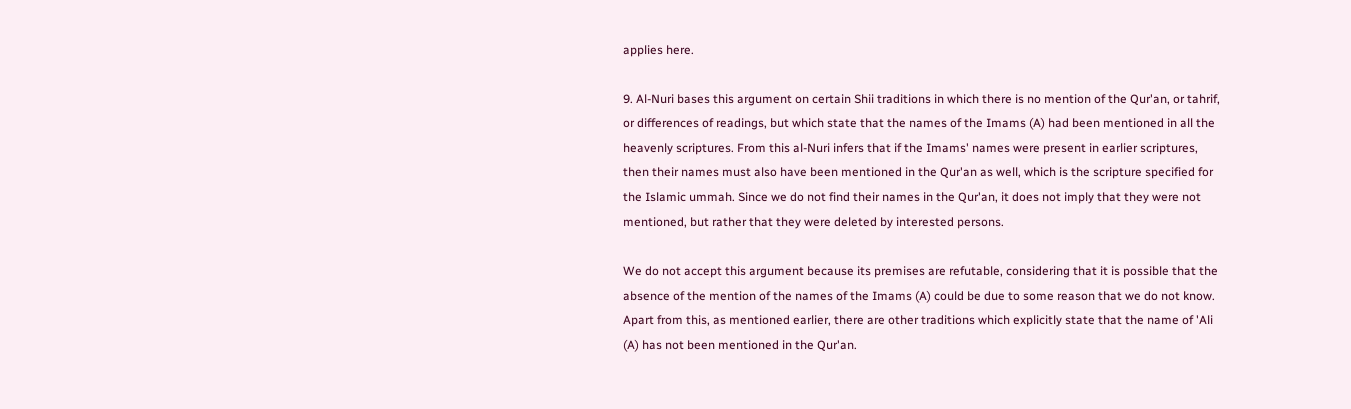applies here.

9. Al-Nuri bases this argument on certain Shii traditions in which there is no mention of the Qur'an, or tahrif, or differences of readings, but which state that the names of the Imams (A) had been mentioned in all the heavenly scriptures. From this al-Nuri infers that if the Imams' names were present in earlier scriptures, then their names must also have been mentioned in the Qur'an as well, which is the scripture specified for the Islamic ummah. Since we do not find their names in the Qur'an, it does not imply that they were not mentioned, but rather that they were deleted by interested persons.

We do not accept this argument because its premises are refutable, considering that it is possible that the absence of the mention of the names of the Imams (A) could be due to some reason that we do not know. Apart from this, as mentioned earlier, there are other traditions which explicitly state that the name of 'Ali (A) has not been mentioned in the Qur'an.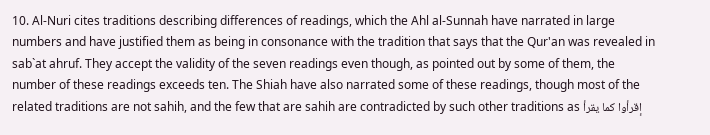10. Al-Nuri cites traditions describing differences of readings, which the Ahl al-Sunnah have narrated in large numbers and have justified them as being in consonance with the tradition that says that the Qur'an was revealed in sab`at ahruf. They accept the validity of the seven readings even though, as pointed out by some of them, the number of these readings exceeds ten. The Shiah have also narrated some of these readings, though most of the related traditions are not sahih, and the few that are sahih are contradicted by such other traditions as إقرأوا كما يقرأ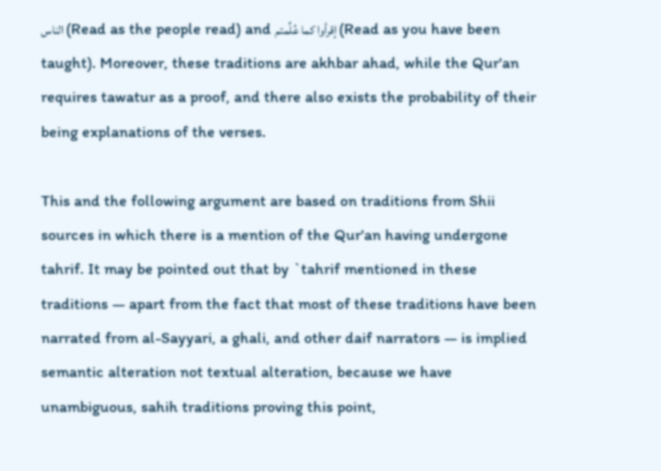الناس (Read as the people read) and إقرأوا كما عُلِّمتم (Read as you have been taught). Moreover, these traditions are akhbar ahad, while the Qur'an requires tawatur as a proof, and there also exists the probability of their being explanations of the verses.

This and the following argument are based on traditions from Shii sources in which there is a mention of the Qur'an having undergone tahrif. It may be pointed out that by `tahrif mentioned in these traditions — apart from the fact that most of these traditions have been narrated from al-Sayyari, a ghali, and other daif narrators — is implied semantic alteration not textual alteration, because we have unambiguous, sahih traditions proving this point,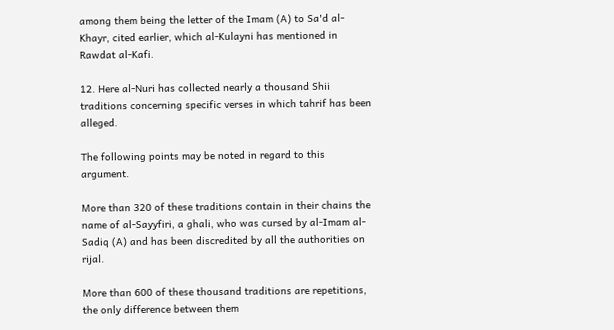among them being the letter of the Imam (A) to Sa'd al-Khayr, cited earlier, which al-Kulayni has mentioned in Rawdat al-Kafi.

12. Here al-Nuri has collected nearly a thousand Shii traditions concerning specific verses in which tahrif has been alleged.

The following points may be noted in regard to this argument.

More than 320 of these traditions contain in their chains the name of al-Sayyfiri, a ghali, who was cursed by al-Imam al-Sadiq (A) and has been discredited by all the authorities on rijal.

More than 600 of these thousand traditions are repetitions, the only difference between them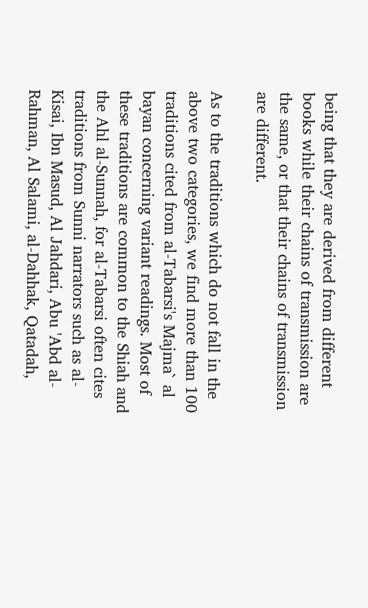being that they are derived from different books while their chains of transmission are the same, or that their chains of transmission are different.

As to the traditions which do not fall in the above two categories, we find more than 100 traditions cited from al-Tabarsi's Majma` al bayan concerning variant readings. Most of these traditions are common to the Shiah and the Ahl al-Sunnah, for al-Tabarsi often cites traditions from Sunni narrators such as al-Kisai, Ibn Masud, Al Jahdari, Abu 'Abd al-Rahman, Al Salami, al-Dahhak, Qatadah,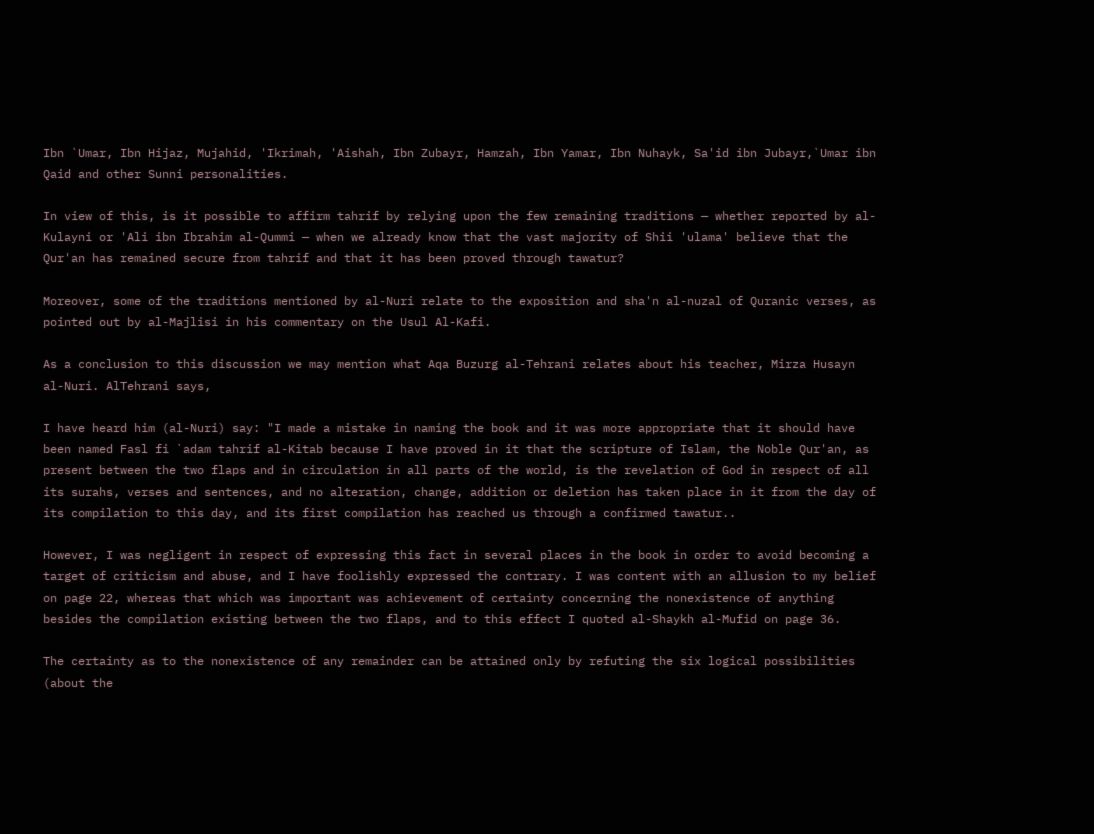Ibn `Umar, Ibn Hijaz, Mujahid, 'Ikrimah, 'Aishah, Ibn Zubayr, Hamzah, Ibn Yamar, Ibn Nuhayk, Sa'id ibn Jubayr,`Umar ibn Qaid and other Sunni personalities.

In view of this, is it possible to affirm tahrif by relying upon the few remaining traditions — whether reported by al-Kulayni or 'Ali ibn Ibrahim al-Qummi — when we already know that the vast majority of Shii 'ulama' believe that the Qur'an has remained secure from tahrif and that it has been proved through tawatur?

Moreover, some of the traditions mentioned by al-Nuri relate to the exposition and sha'n al-nuzal of Quranic verses, as pointed out by al-Majlisi in his commentary on the Usul Al-Kafi.

As a conclusion to this discussion we may mention what Aqa Buzurg al-Tehrani relates about his teacher, Mirza Husayn al-Nuri. AlTehrani says,

I have heard him (al-Nuri) say: "I made a mistake in naming the book and it was more appropriate that it should have been named Fasl fi `adam tahrif al-Kitab because I have proved in it that the scripture of Islam, the Noble Qur'an, as present between the two flaps and in circulation in all parts of the world, is the revelation of God in respect of all its surahs, verses and sentences, and no alteration, change, addition or deletion has taken place in it from the day of its compilation to this day, and its first compilation has reached us through a confirmed tawatur..

However, I was negligent in respect of expressing this fact in several places in the book in order to avoid becoming a target of criticism and abuse, and I have foolishly expressed the contrary. I was content with an allusion to my belief on page 22, whereas that which was important was achievement of certainty concerning the nonexistence of anything besides the compilation existing between the two flaps, and to this effect I quoted al-Shaykh al-Mufid on page 36.

The certainty as to the nonexistence of any remainder can be attained only by refuting the six logical possibilities (about the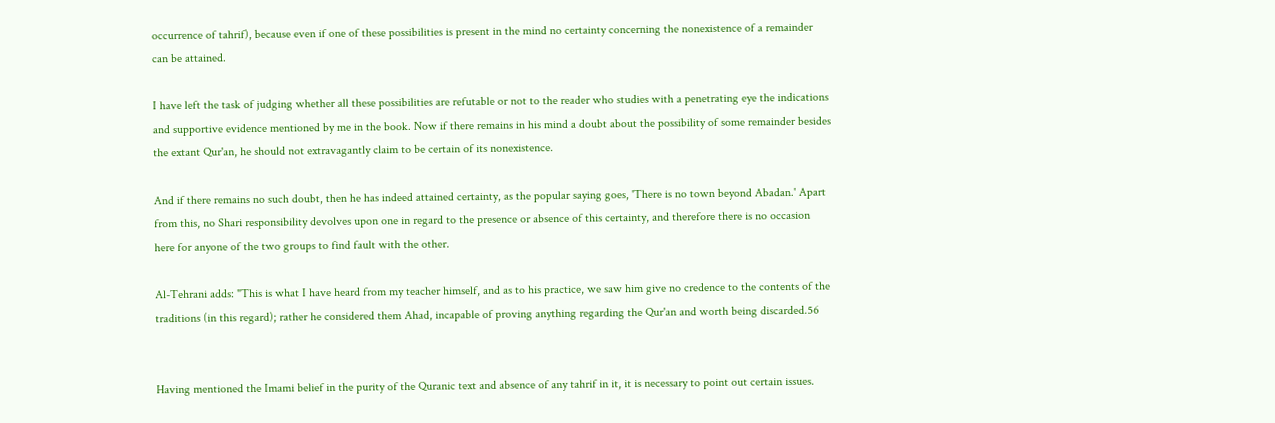occurrence of tahrif), because even if one of these possibilities is present in the mind no certainty concerning the nonexistence of a remainder can be attained.

I have left the task of judging whether all these possibilities are refutable or not to the reader who studies with a penetrating eye the indications and supportive evidence mentioned by me in the book. Now if there remains in his mind a doubt about the possibility of some remainder besides the extant Qur'an, he should not extravagantly claim to be certain of its nonexistence.

And if there remains no such doubt, then he has indeed attained certainty, as the popular saying goes, 'There is no town beyond Abadan.' Apart from this, no Shari responsibility devolves upon one in regard to the presence or absence of this certainty, and therefore there is no occasion here for anyone of the two groups to find fault with the other.

Al-Tehrani adds: "This is what I have heard from my teacher himself, and as to his practice, we saw him give no credence to the contents of the traditions (in this regard); rather he considered them Ahad, incapable of proving anything regarding the Qur'an and worth being discarded.56


Having mentioned the Imami belief in the purity of the Quranic text and absence of any tahrif in it, it is necessary to point out certain issues.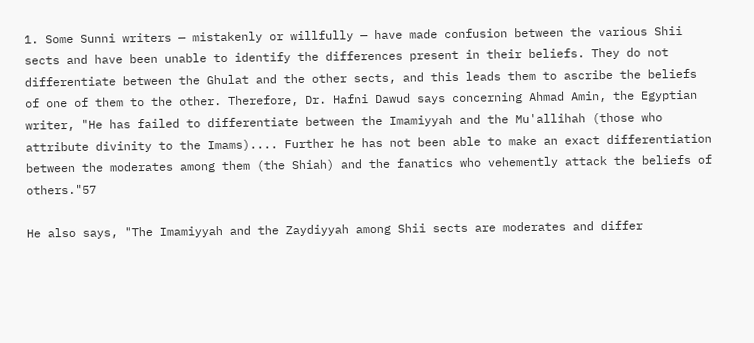1. Some Sunni writers — mistakenly or willfully — have made confusion between the various Shii sects and have been unable to identify the differences present in their beliefs. They do not differentiate between the Ghulat and the other sects, and this leads them to ascribe the beliefs of one of them to the other. Therefore, Dr. Hafni Dawud says concerning Ahmad Amin, the Egyptian writer, "He has failed to differentiate between the Imamiyyah and the Mu'allihah (those who attribute divinity to the Imams).... Further he has not been able to make an exact differentiation between the moderates among them (the Shiah) and the fanatics who vehemently attack the beliefs of others."57

He also says, "The Imamiyyah and the Zaydiyyah among Shii sects are moderates and differ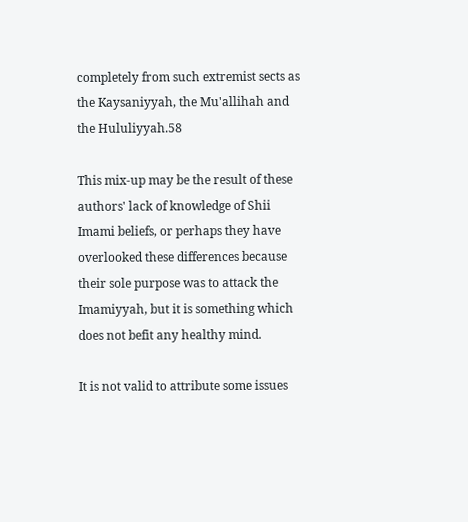completely from such extremist sects as the Kaysaniyyah, the Mu'allihah and the Hululiyyah.58

This mix-up may be the result of these authors' lack of knowledge of Shii Imami beliefs, or perhaps they have overlooked these differences because their sole purpose was to attack the Imamiyyah, but it is something which does not befit any healthy mind.

It is not valid to attribute some issues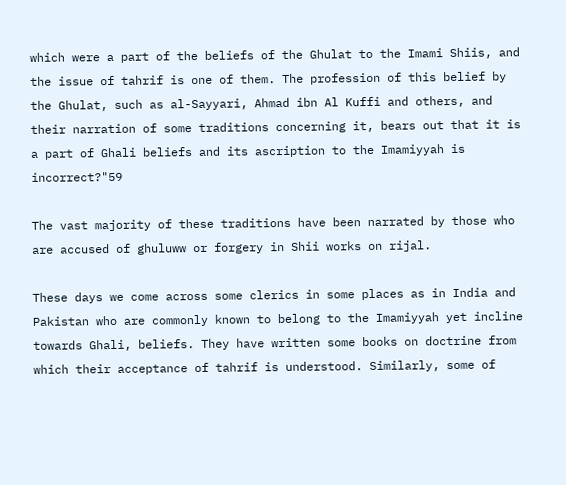which were a part of the beliefs of the Ghulat to the Imami Shiis, and the issue of tahrif is one of them. The profession of this belief by the Ghulat, such as al-Sayyari, Ahmad ibn Al Kuffi and others, and their narration of some traditions concerning it, bears out that it is a part of Ghali beliefs and its ascription to the Imamiyyah is incorrect?"59

The vast majority of these traditions have been narrated by those who are accused of ghuluww or forgery in Shii works on rijal.

These days we come across some clerics in some places as in India and Pakistan who are commonly known to belong to the Imamiyyah yet incline towards Ghali, beliefs. They have written some books on doctrine from which their acceptance of tahrif is understood. Similarly, some of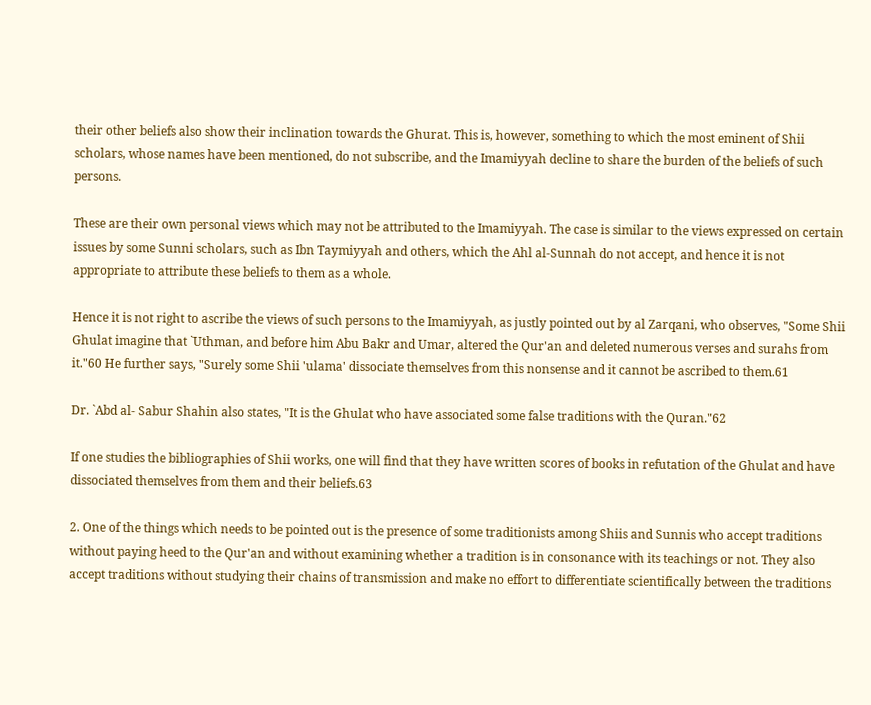their other beliefs also show their inclination towards the Ghurat. This is, however, something to which the most eminent of Shii scholars, whose names have been mentioned, do not subscribe, and the Imamiyyah decline to share the burden of the beliefs of such persons.

These are their own personal views which may not be attributed to the Imamiyyah. The case is similar to the views expressed on certain issues by some Sunni scholars, such as Ibn Taymiyyah and others, which the Ahl al-Sunnah do not accept, and hence it is not appropriate to attribute these beliefs to them as a whole.

Hence it is not right to ascribe the views of such persons to the Imamiyyah, as justly pointed out by al Zarqani, who observes, "Some Shii Ghulat imagine that `Uthman, and before him Abu Bakr and Umar, altered the Qur'an and deleted numerous verses and surahs from it."60 He further says, "Surely some Shii 'ulama' dissociate themselves from this nonsense and it cannot be ascribed to them.61

Dr. `Abd al- Sabur Shahin also states, "It is the Ghulat who have associated some false traditions with the Quran."62

If one studies the bibliographies of Shii works, one will find that they have written scores of books in refutation of the Ghulat and have dissociated themselves from them and their beliefs.63

2. One of the things which needs to be pointed out is the presence of some traditionists among Shiis and Sunnis who accept traditions without paying heed to the Qur'an and without examining whether a tradition is in consonance with its teachings or not. They also accept traditions without studying their chains of transmission and make no effort to differentiate scientifically between the traditions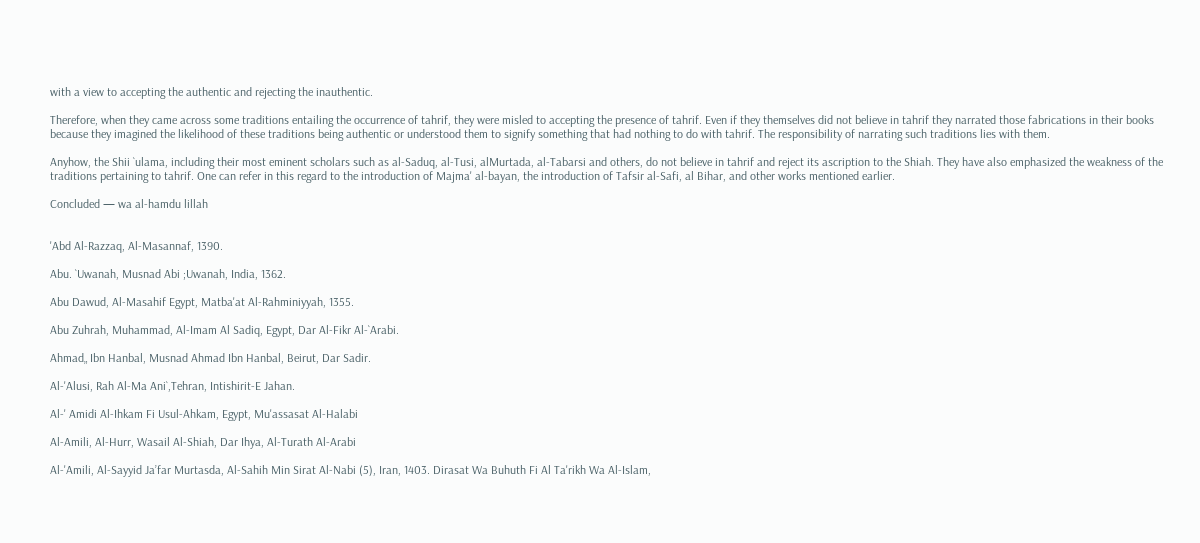with a view to accepting the authentic and rejecting the inauthentic.

Therefore, when they came across some traditions entailing the occurrence of tahrif, they were misled to accepting the presence of tahrif. Even if they themselves did not believe in tahrif they narrated those fabrications in their books because they imagined the likelihood of these traditions being authentic or understood them to signify something that had nothing to do with tahrif. The responsibility of narrating such traditions lies with them.

Anyhow, the Shii `ulama, including their most eminent scholars such as al-Saduq, al-Tusi, alMurtada, al-Tabarsi and others, do not believe in tahrif and reject its ascription to the Shiah. They have also emphasized the weakness of the traditions pertaining to tahrif. One can refer in this regard to the introduction of Majma' al-bayan, the introduction of Tafsir al-Safi, al Bihar, and other works mentioned earlier.

Concluded — wa al-hamdu lillah


'Abd Al-Razzaq, Al-Masannaf, 1390.

Abu. `Uwanah, Musnad Abi ;Uwanah, India, 1362.

Abu Dawud, Al-Masahif Egypt, Matba'at Al-Rahminiyyah, 1355.

Abu Zuhrah, Muhammad, Al-Imam Al Sadiq, Egypt, Dar Al-Fikr Al-`Arabi.

Ahmad„ Ibn Hanbal, Musnad Ahmad Ibn Hanbal, Beirut, Dar Sadir.

Al-'Alusi, Rah Al-Ma Ani`,Tehran, Intishirit-E Jahan.

Al-' Amidi Al-Ihkam Fi Usul-Ahkam, Egypt, Mu'assasat Al-Halabi

Al-Amili, Al-Hurr, Wasail Al-Shiah, Dar Ihya, Al-Turath Al-Arabi

Al-'Amili, Al-Sayyid Ja’far Murtasda, Al-Sahih Min Sirat Al-Nabi (5), Iran, 1403. Dirasat Wa Buhuth Fi Al Ta'rikh Wa Al-Islam,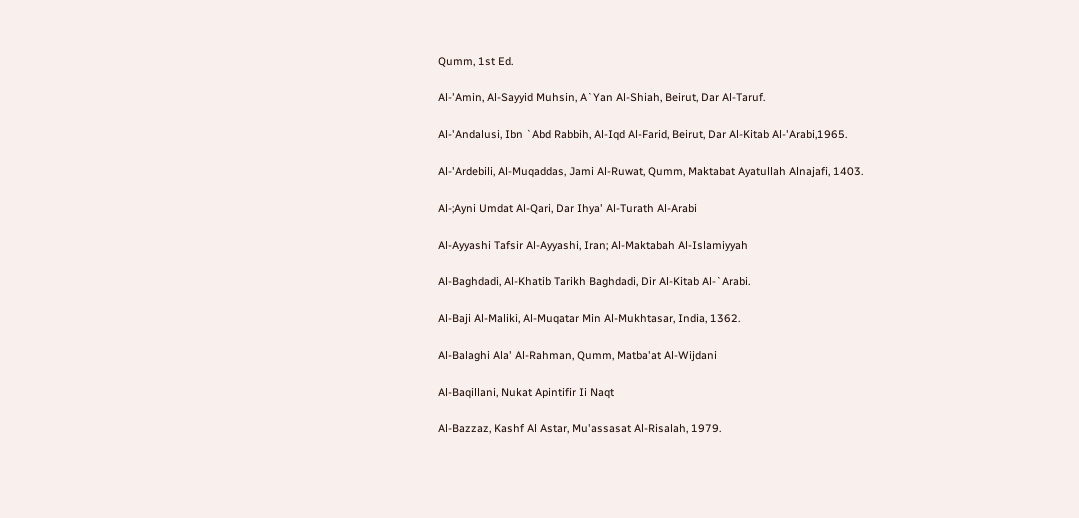Qumm, 1st Ed.

Al-'Amin, Al-Sayyid Muhsin, A`Yan Al-Shiah, Beirut, Dar Al-Taruf.

Al-'Andalusi, Ibn `Abd Rabbih, Al-Iqd Al-Farid, Beirut, Dar Al-Kitab Al-'Arabi,1965.

Al-'Ardebili, Al-Muqaddas, Jami Al-Ruwat, Qumm, Maktabat Ayatullah Alnajafi, 1403.

Al-;Ayni Umdat Al-Qari, Dar Ihya' Al-Turath Al-Arabi

Al-Ayyashi Tafsir Al-Ayyashi, Iran; Al-Maktabah Al-Islamiyyah

Al-Baghdadi, Al-Khatib Tarikh Baghdadi, Dir Al-Kitab Al-`Arabi.

Al-Baji Al-Maliki, Al-Muqatar Min Al-Mukhtasar, India, 1362.

Al-Balaghi Ala' Al-Rahman, Qumm, Matba'at Al-Wijdani

Al-Baqillani, Nukat Apintifir Ii Naqt

Al-Bazzaz, Kashf Al Astar, Mu'assasat Al-Risalah, 1979.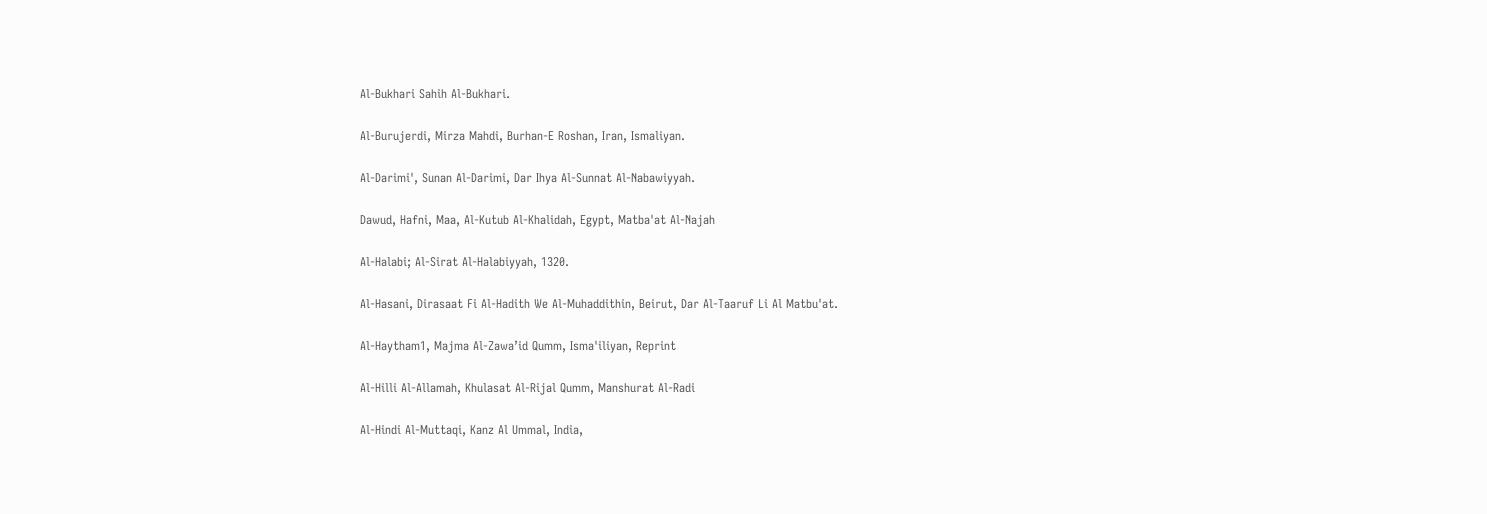Al-Bukhari Sahih Al-Bukhari.

Al-Burujerdi, Mirza Mahdi, Burhan-E Roshan, Iran, Ismaliyan.

Al-Darimi', Sunan Al-Darimi, Dar Ihya Al-Sunnat Al-Nabawiyyah.

Dawud, Hafni, Maa, Al-Kutub Al-Khalidah, Egypt, Matba'at Al-Najah

Al-Halabi; Al-Sirat Al-Halabiyyah, 1320.

Al-Hasani, Dirasaat Fi Al-Hadith We Al-Muhaddithin, Beirut, Dar Al-Taaruf Li Al Matbu'at.

Al-Haytham1, Majma Al-Zawa’id Qumm, Isma'iliyan, Reprint

Al-Hilli Al-Allamah, Khulasat Al-Rijal Qumm, Manshurat Al-Radi

Al-Hindi Al-Muttaqi, Kanz Al Ummal, India,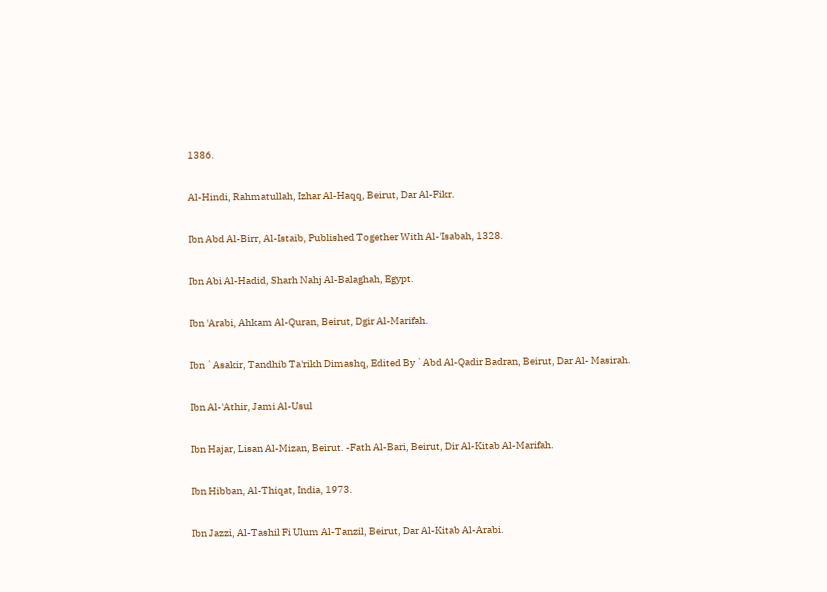1386.

Al-Hindi, Rahmatullah, Izhar Al-Haqq, Beirut, Dar Al-Fikr.

Ibn Abd Al-Birr, Al-Istaib, Published Together With Al-'Isabah, 1328.

Ibn Abi Al-Hadid, Sharh Nahj Al-Balaghah, Egypt.

Ibn 'Arabi, Ahkam Al-Quran, Beirut, Dgir Al-Marifah.

Ibn `Asakir, Tandhib Ta'rikh Dimashq, Edited By `Abd Al-Qadir Badran, Beirut, Dar Al- Masirah.

Ibn Al-'Athir, Jami Al-Usul

Ibn Hajar, Lisan Al-Mizan, Beirut. -Fath Al-Bari, Beirut, Dir Al-Kitab Al-Marifah.

Ibn Hibban, Al-Thiqat, India, 1973.

Ibn Jazzi, Al-Tashil Fi Ulum Al-Tanzil, Beirut, Dar Al-Kitab Al-Arabi.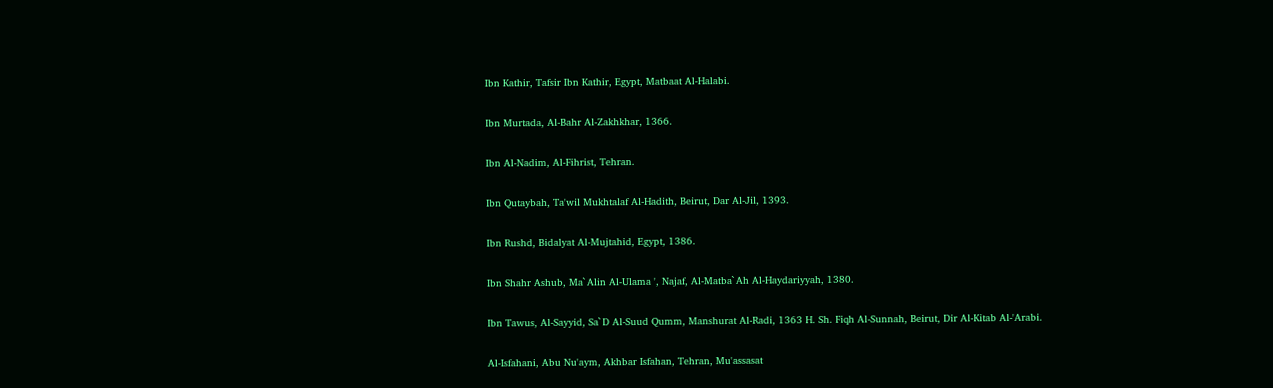Ibn Kathir, Tafsir Ibn Kathir, Egypt, Matbaat Al-Halabi.

Ibn Murtada, Al-Bahr Al-Zakhkhar, 1366.

Ibn Al-Nadim, Al-Fihrist, Tehran.

Ibn Qutaybah, Ta'wil Mukhtalaf Al-Hadith, Beirut, Dar Al-Jil, 1393.

Ibn Rushd, Bidalyat Al-Mujtahid, Egypt, 1386.

Ibn Shahr Ashub, Ma`Alin Al-Ulama ', Najaf, Al-Matba`Ah Al-Haydariyyah, 1380.

Ibn Tawus, Al-Sayyid, Sa`D Al-Suud Qumm, Manshurat Al-Radi, 1363 H. Sh. Fiqh Al-Sunnah, Beirut, Dir Al-Kitab Al-'Arabi.

Al-Isfahani, Abu Nu'aym, Akhbar Isfahan, Tehran, Mu'assasat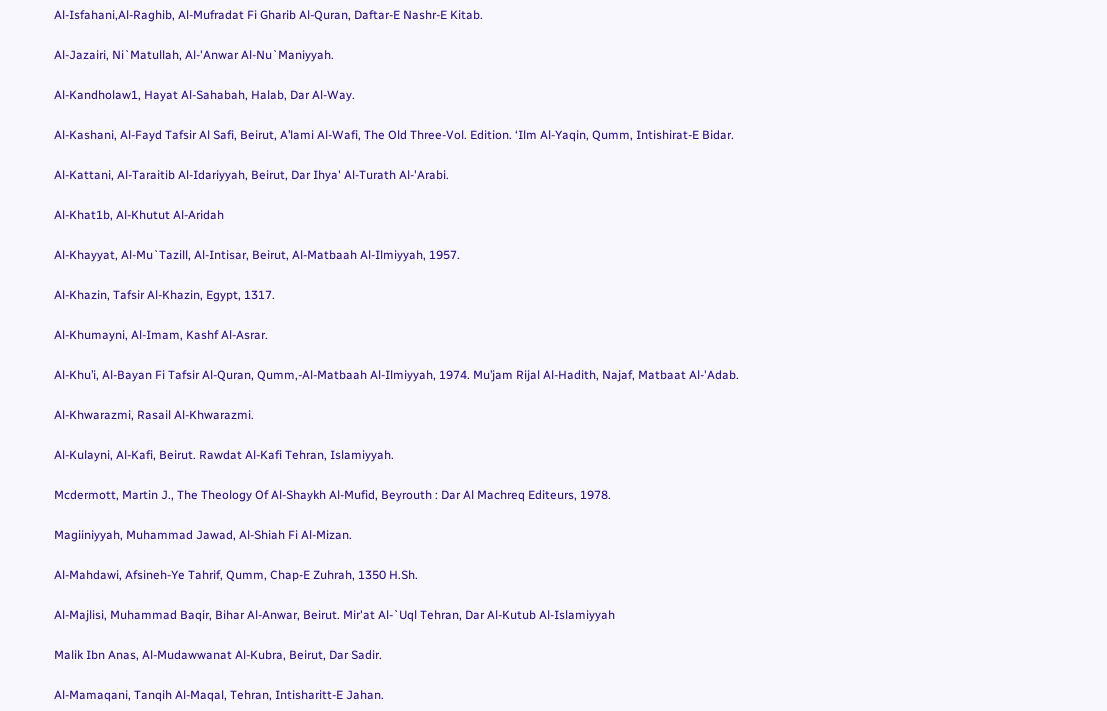Al-Isfahani,Al-Raghib, Al-Mufradat Fi Gharib Al-Quran, Daftar-E Nashr-E Kitab.

Al-Jazairi, Ni`Matullah, Al-'Anwar Al-Nu`Maniyyah.

Al-Kandholaw1, Hayat Al-Sahabah, Halab, Dar Al-Way.

Al-Kashani, Al-Fayd Tafsir Al Safi, Beirut, A’lami Al-Wafi, The Old Three-Vol. Edition. ‘Ilm Al-Yaqin, Qumm, Intishirat-E Bidar.

Al-Kattani, Al-Taraitib Al-Idariyyah, Beirut, Dar Ihya' Al-Turath Al-'Arabi.

Al-Khat1b, Al-Khutut Al-Aridah

Al-Khayyat, Al-Mu`Tazill, Al-Intisar, Beirut, Al-Matbaah Al-Ilmiyyah, 1957.

Al-Khazin, Tafsir Al-Khazin, Egypt, 1317.

Al-Khumayni, Al-Imam, Kashf Al-Asrar.

Al-Khu’i, Al-Bayan Fi Tafsir Al-Quran, Qumm,-Al-Matbaah Al-Ilmiyyah, 1974. Mu’jam Rijal Al-Hadith, Najaf, Matbaat Al-'Adab.

Al-Khwarazmi, Rasail Al-Khwarazmi.

Al-Kulayni, Al-Kafi, Beirut. Rawdat Al-Kafi Tehran, Islamiyyah.

Mcdermott, Martin J., The Theology Of Al-Shaykh Al-Mufid, Beyrouth : Dar Al Machreq Editeurs, 1978.

Magiiniyyah, Muhammad Jawad, Al-Shiah Fi Al-Mizan.

Al-Mahdawi, Afsineh-Ye Tahrif, Qumm, Chap-E Zuhrah, 1350 H.Sh.

Al-Majlisi, Muhammad Baqir, Bihar Al-Anwar, Beirut. Mir'at Al-`Uql Tehran, Dar Al-Kutub Al-Islamiyyah

Malik Ibn Anas, Al-Mudawwanat Al-Kubra, Beirut, Dar Sadir.

Al-Mamaqani, Tanqih Al-Maqal, Tehran, Intisharitt-E Jahan.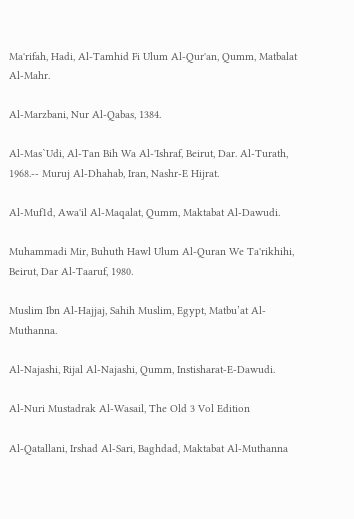Ma'rifah, Hadi, Al-Tamhid Fi Ulum Al-Qur'an, Qumm, Matbalat Al-Mahr.

Al-Marzbani, Nur Al-Qabas, 1384.

Al-Mas`Udi, Al-Tan Bih Wa Al-'Ishraf, Beirut, Dar. Al-Turath, 1968.-- Muruj Al-Dhahab, Iran, Nashr-E Hijrat.

Al-Muf1d, Awa'il Al-Maqalat, Qumm, Maktabat Al-Dawudi.

Muhammadi Mir, Buhuth Hawl Ulum Al-Quran We Ta'rikhihi, Beirut, Dar Al‑Taaruf, 1980.

Muslim Ibn Al-Hajjaj, Sahih Muslim, Egypt, Matbu’at Al-Muthanna.

Al-Najashi, Rijal Al-Najashi, Qumm, Instisharat-E-Dawudi.

Al-Nuri Mustadrak Al-Wasail, The Old 3 Vol Edition

Al-Qatallani, Irshad Al-Sari, Baghdad, Maktabat Al-Muthanna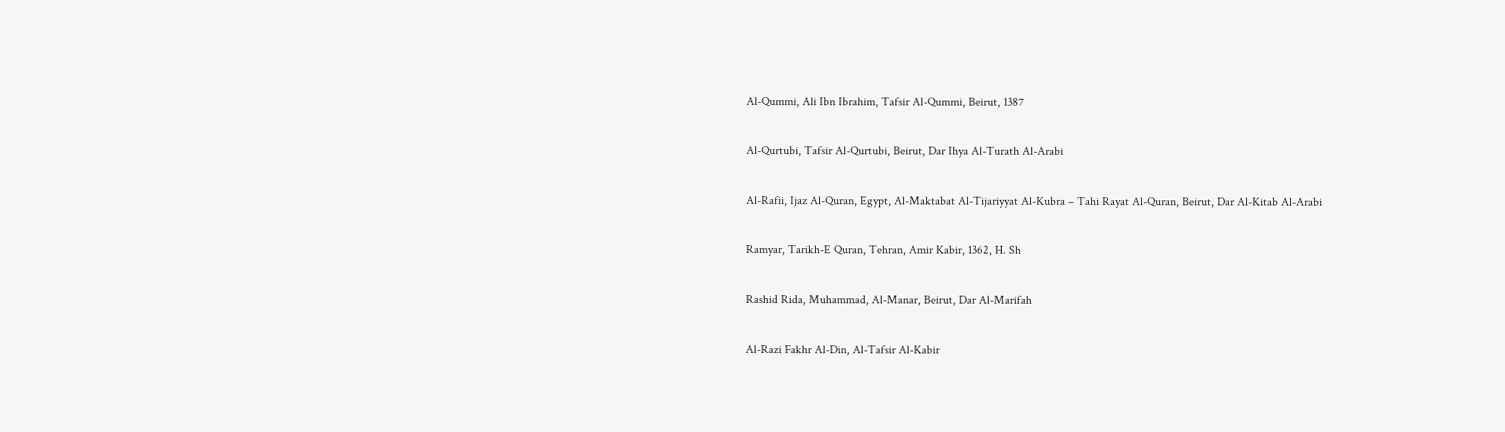Al-Qummi, Ali Ibn Ibrahim, Tafsir Al-Qummi, Beirut, 1387

Al-Qurtubi, Tafsir Al-Qurtubi, Beirut, Dar Ihya Al-Turath Al-Arabi

Al-Rafii, Ijaz Al-Quran, Egypt, Al-Maktabat Al-Tijariyyat Al-Kubra – Tahi Rayat Al-Quran, Beirut, Dar Al-Kitab Al-Arabi

Ramyar, Tarikh-E Quran, Tehran, Amir Kabir, 1362, H. Sh

Rashid Rida, Muhammad, Al-Manar, Beirut, Dar Al-Marifah

Al-Razi Fakhr Al-Din, Al-Tafsir Al-Kabir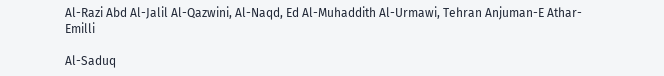Al-Razi Abd Al-Jalil Al-Qazwini, Al-Naqd, Ed Al-Muhaddith Al-Urmawi, Tehran Anjuman-E Athar-Emilli

Al-Saduq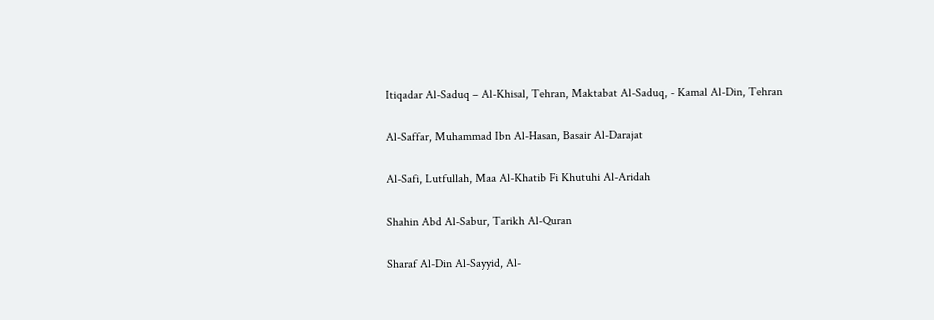Itiqadar Al-Saduq – Al-Khisal, Tehran, Maktabat Al-Saduq, - Kamal Al-Din, Tehran

Al-Saffar, Muhammad Ibn Al-Hasan, Basair Al-Darajat

Al-Safi, Lutfullah, Maa Al-Khatib Fi Khutuhi Al-Aridah

Shahin Abd Al-Sabur, Tarikh Al-Quran

Sharaf Al-Din Al-Sayyid, Al-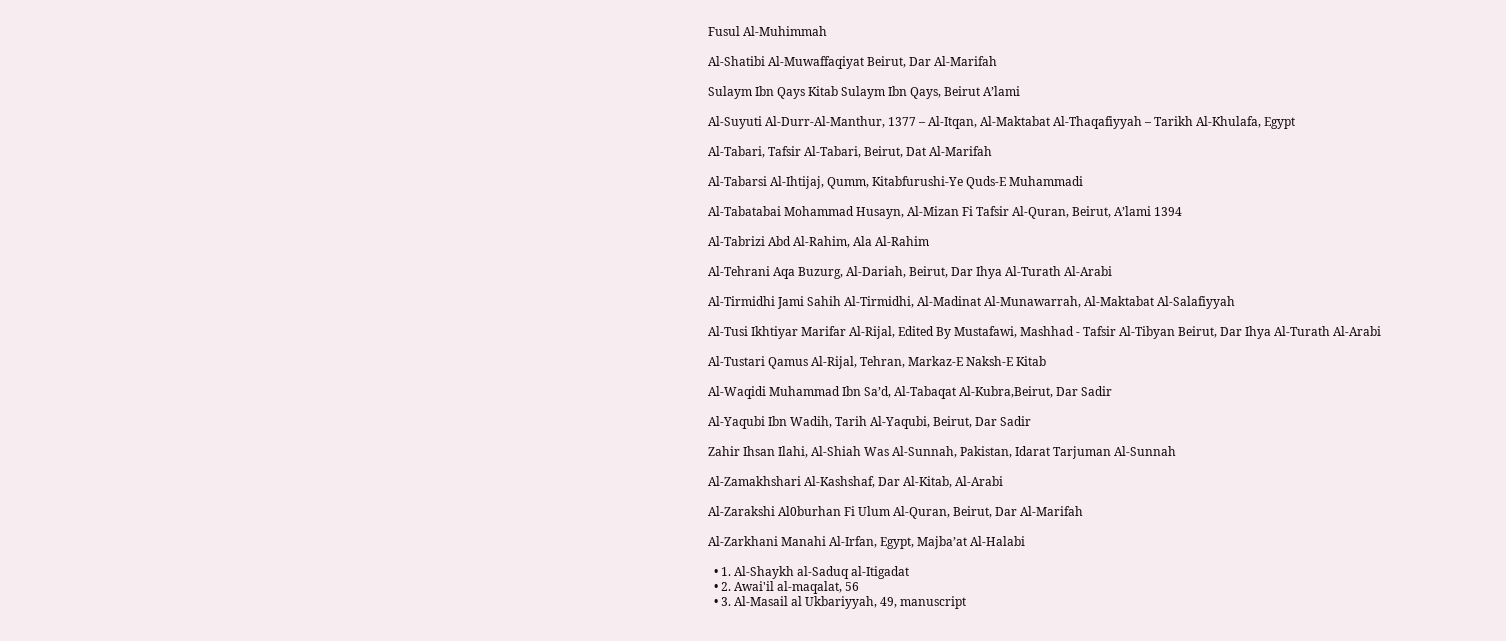Fusul Al-Muhimmah

Al-Shatibi Al-Muwaffaqiyat Beirut, Dar Al-Marifah

Sulaym Ibn Qays Kitab Sulaym Ibn Qays, Beirut A’lami

Al-Suyuti Al-Durr-Al-Manthur, 1377 – Al-Itqan, Al-Maktabat Al-Thaqafiyyah – Tarikh Al-Khulafa, Egypt

Al-Tabari, Tafsir Al-Tabari, Beirut, Dat Al-Marifah

Al-Tabarsi Al-Ihtijaj, Qumm, Kitabfurushi-Ye Quds-E Muhammadi

Al-Tabatabai Mohammad Husayn, Al-Mizan Fi Tafsir Al-Quran, Beirut, A’lami 1394

Al-Tabrizi Abd Al-Rahim, Ala Al-Rahim

Al-Tehrani Aqa Buzurg, Al-Dariah, Beirut, Dar Ihya Al-Turath Al-Arabi

Al-Tirmidhi Jami Sahih Al-Tirmidhi, Al-Madinat Al-Munawarrah, Al-Maktabat Al-Salafiyyah

Al-Tusi Ikhtiyar Marifar Al-Rijal, Edited By Mustafawi, Mashhad - Tafsir Al-Tibyan Beirut, Dar Ihya Al-Turath Al-Arabi

Al-Tustari Qamus Al-Rijal, Tehran, Markaz-E Naksh-E Kitab

Al-Waqidi Muhammad Ibn Sa’d, Al-Tabaqat Al-Kubra,Beirut, Dar Sadir

Al-Yaqubi Ibn Wadih, Tarih Al-Yaqubi, Beirut, Dar Sadir

Zahir Ihsan Ilahi, Al-Shiah Was Al-Sunnah, Pakistan, Idarat Tarjuman Al-Sunnah

Al-Zamakhshari Al-Kashshaf, Dar Al-Kitab, Al-Arabi

Al-Zarakshi Al0burhan Fi Ulum Al-Quran, Beirut, Dar Al-Marifah

Al-Zarkhani Manahi Al-Irfan, Egypt, Majba’at Al-Halabi

  • 1. Al-Shaykh al-Saduq al-Itigadat
  • 2. Awai'il al-maqalat, 56
  • 3. Al-Masail al Ukbariyyah, 49, manuscript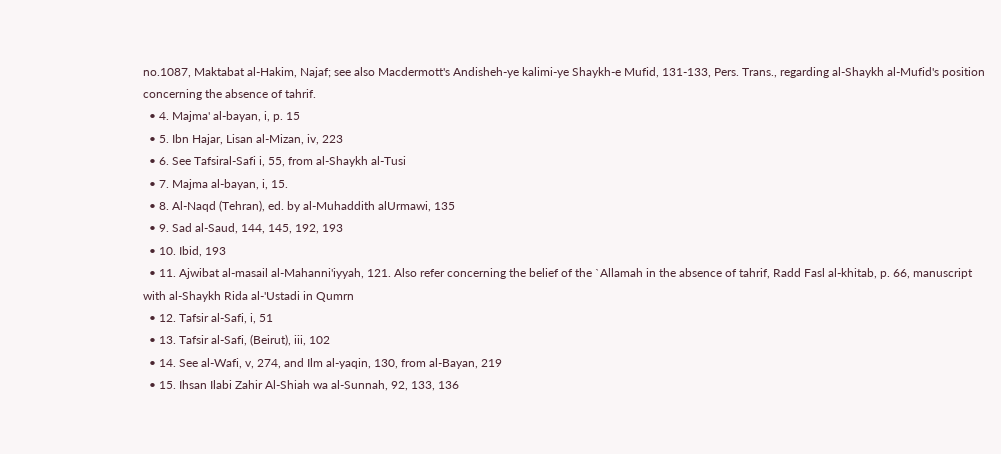no.1087, Maktabat al-Hakim, Najaf; see also Macdermott's Andisheh-ye kalimi-ye Shaykh-e Mufid, 131-133, Pers. Trans., regarding al-Shaykh al-Mufid's position concerning the absence of tahrif.
  • 4. Majma' al-bayan, i, p. 15
  • 5. Ibn Hajar, Lisan al-Mizan, iv, 223
  • 6. See Tafsiral-Safi i, 55, from al-Shaykh al-Tusi
  • 7. Majma al-bayan, i, 15.
  • 8. Al-Naqd (Tehran), ed. by al-Muhaddith alUrmawi, 135
  • 9. Sad al-Saud, 144, 145, 192, 193
  • 10. Ibid, 193
  • 11. Ajwibat al-masail al-Mahanni'iyyah, 121. Also refer concerning the belief of the `Allamah in the absence of tahrif, Radd Fasl al-khitab, p. 66, manuscript with al-Shaykh Rida al-'Ustadi in Qumrn
  • 12. Tafsir al-Safi, i, 51
  • 13. Tafsir al-Safi, (Beirut), iii, 102
  • 14. See al-Wafi, v, 274, and Ilm al-yaqin, 130, from al-Bayan, 219
  • 15. Ihsan Ilabi Zahir Al-Shiah wa al-Sunnah, 92, 133, 136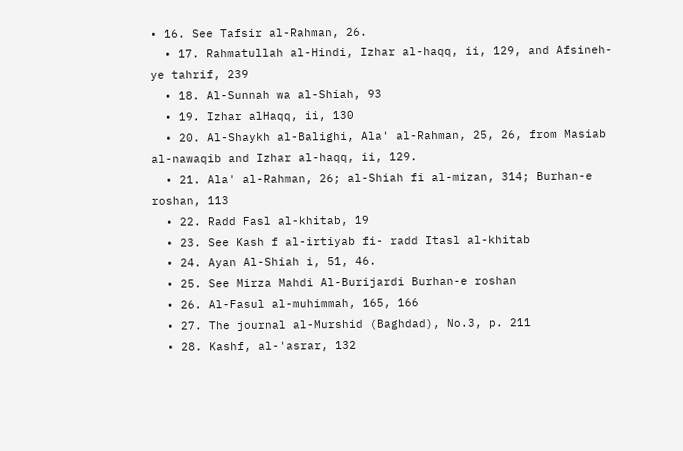• 16. See Tafsir al-Rahman, 26.
  • 17. Rahmatullah al-Hindi, Izhar al-haqq, ii, 129, and Afsineh-ye tahrif, 239
  • 18. Al-Sunnah wa al-Shiah, 93
  • 19. Izhar alHaqq, ii, 130
  • 20. Al-Shaykh al-Balighi, Ala' al-Rahman, 25, 26, from Masiab al-nawaqib and Izhar al-haqq, ii, 129.
  • 21. Ala' al-Rahman, 26; al-Shiah fi al-mizan, 314; Burhan-e roshan, 113
  • 22. Radd Fasl al-khitab, 19
  • 23. See Kash f al-irtiyab fi- radd Itasl al-khitab
  • 24. Ayan Al-Shiah i, 51, 46.
  • 25. See Mirza Mahdi Al-Burijardi Burhan-e roshan
  • 26. Al-Fasul al-muhimmah, 165, 166
  • 27. The journal al-Murshid (Baghdad), No.3, p. 211
  • 28. Kashf, al-'asrar, 132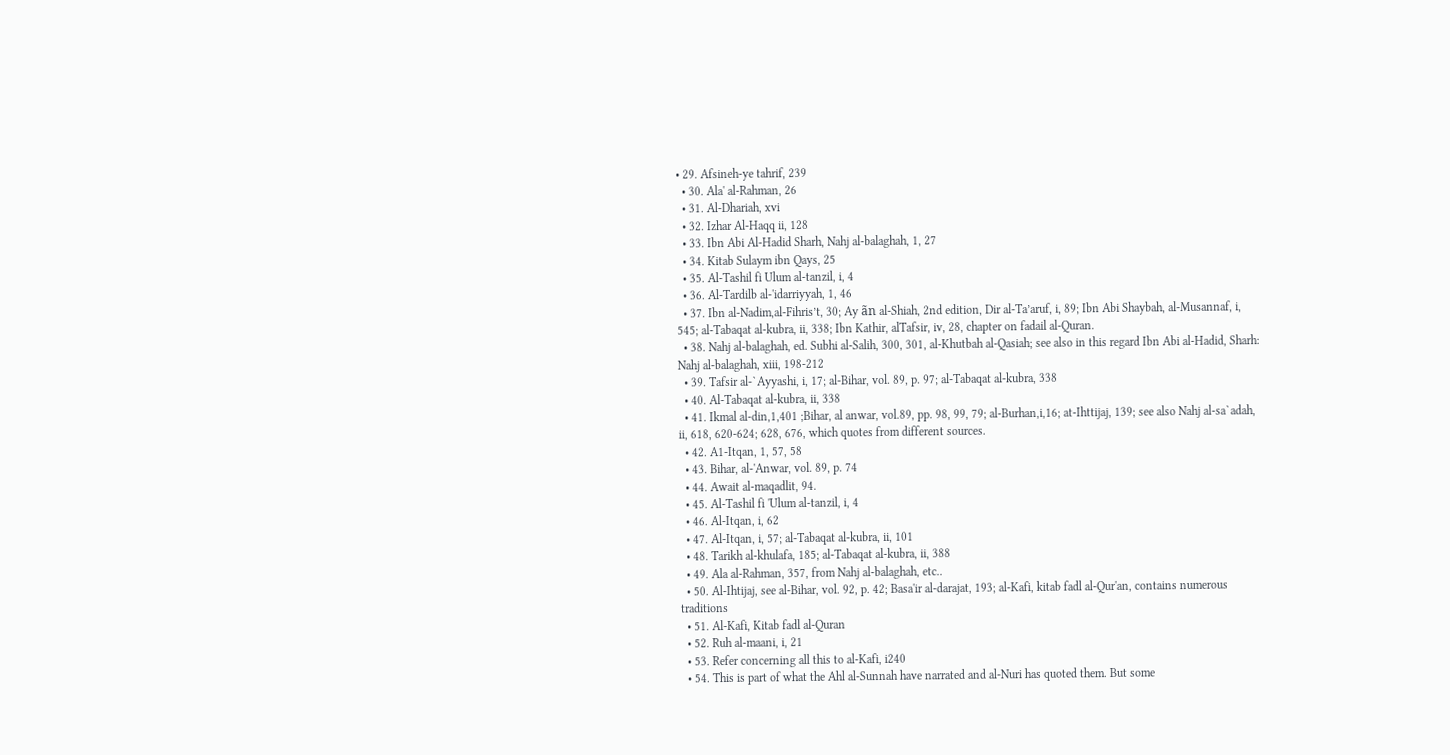• 29. Afsineh-ye tahrif, 239
  • 30. Ala' al-Rahman, 26
  • 31. Al-Dhariah, xvi
  • 32. Izhar Al-Haqq ii, 128
  • 33. Ibn Abi Al-Hadid Sharh, Nahj al-balaghah, 1, 27
  • 34. Kitab Sulaym ibn Qays, 25
  • 35. Al-Tashil fi Ulum al-tanzil, i, 4
  • 36. Al-Tardilb al-'idarriyyah, 1, 46
  • 37. Ibn al-Nadim,al-Fihris’t, 30; Ay ãn al-Shiah, 2nd edition, Dir al-Ta’aruf, i, 89; Ibn Abi Shaybah, al-Musannaf, i, 545; al-Tabaqat al-kubra, ii, 338; Ibn Kathir, alTafsir, iv, 28, chapter on fadail al-Quran.
  • 38. Nahj al-balaghah, ed. Subhi al-Salih, 300, 301, al-Khutbah al-Qasiah; see also in this regard Ibn Abi al-Hadid, Sharh: Nahj al-balaghah, xiii, 198-212
  • 39. Tafsir al-`Ayyashi, i, 17; al-Bihar, vol. 89, p. 97; al-Tabaqat al-kubra, 338
  • 40. Al-Tabaqat al-kubra, ii, 338
  • 41. Ikmal al-din,1,401 ;Bihar, al anwar, vol.89, pp. 98, 99, 79; al-Burhan,i,16; at-Ihttijaj, 139; see also Nahj al-sa`adah, ii, 618, 620-624; 628, 676, which quotes from different sources.
  • 42. A1-Itqan, 1, 57, 58
  • 43. Bihar, al-'Anwar, vol. 89, p. 74
  • 44. Await al-maqadlit, 94.
  • 45. Al-Tashil fi 'Ulum al-tanzil, i, 4
  • 46. Al-Itqan, i, 62
  • 47. Al-Itqan, i, 57; al-Tabaqat al-kubra, ii, 101
  • 48. Tarikh al-khulafa, 185; al-Tabaqat al-kubra, ii, 388
  • 49. Ala al-Rahman, 357, from Nahj al-balaghah, etc..
  • 50. Al-Ihtijaj, see al-Bihar, vol. 92, p. 42; Basa'ir al-darajat, 193; al-Kafi, kitab fadl al-Qur'an, contains numerous traditions
  • 51. Al-Kafi, Kitab fadl al-Quran
  • 52. Ruh al-maani, i, 21
  • 53. Refer concerning all this to al-Kafi, i240
  • 54. This is part of what the Ahl al-Sunnah have narrated and al-Nuri has quoted them. But some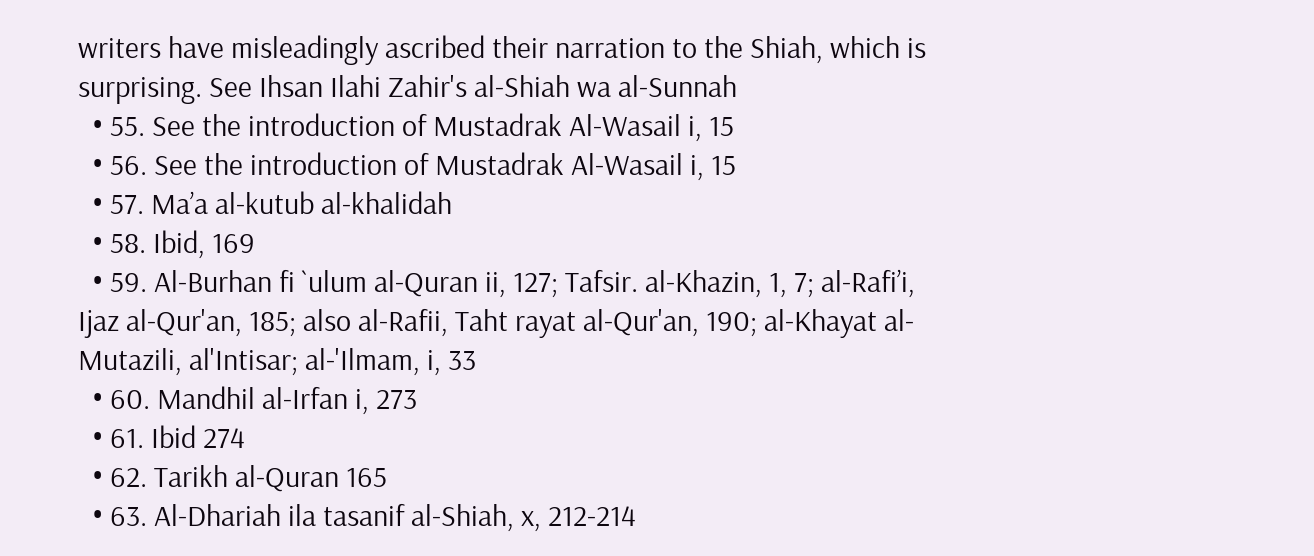writers have misleadingly ascribed their narration to the Shiah, which is surprising. See Ihsan Ilahi Zahir's al-Shiah wa al-Sunnah
  • 55. See the introduction of Mustadrak Al-Wasail i, 15
  • 56. See the introduction of Mustadrak Al-Wasail i, 15
  • 57. Ma’a al-kutub al-khalidah
  • 58. Ibid, 169
  • 59. Al-Burhan fi `ulum al-Quran ii, 127; Tafsir. al-Khazin, 1, 7; al-Rafi’i, Ijaz al-Qur'an, 185; also al-Rafii, Taht rayat al-Qur'an, 190; al-Khayat al-Mutazili, al'Intisar; al-'Ilmam, i, 33
  • 60. Mandhil al-Irfan i, 273
  • 61. Ibid 274
  • 62. Tarikh al-Quran 165
  • 63. Al-Dhariah ila tasanif al-Shiah, x, 212-214